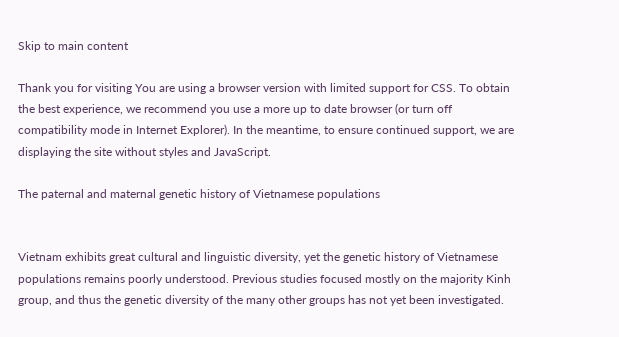Skip to main content

Thank you for visiting You are using a browser version with limited support for CSS. To obtain the best experience, we recommend you use a more up to date browser (or turn off compatibility mode in Internet Explorer). In the meantime, to ensure continued support, we are displaying the site without styles and JavaScript.

The paternal and maternal genetic history of Vietnamese populations


Vietnam exhibits great cultural and linguistic diversity, yet the genetic history of Vietnamese populations remains poorly understood. Previous studies focused mostly on the majority Kinh group, and thus the genetic diversity of the many other groups has not yet been investigated.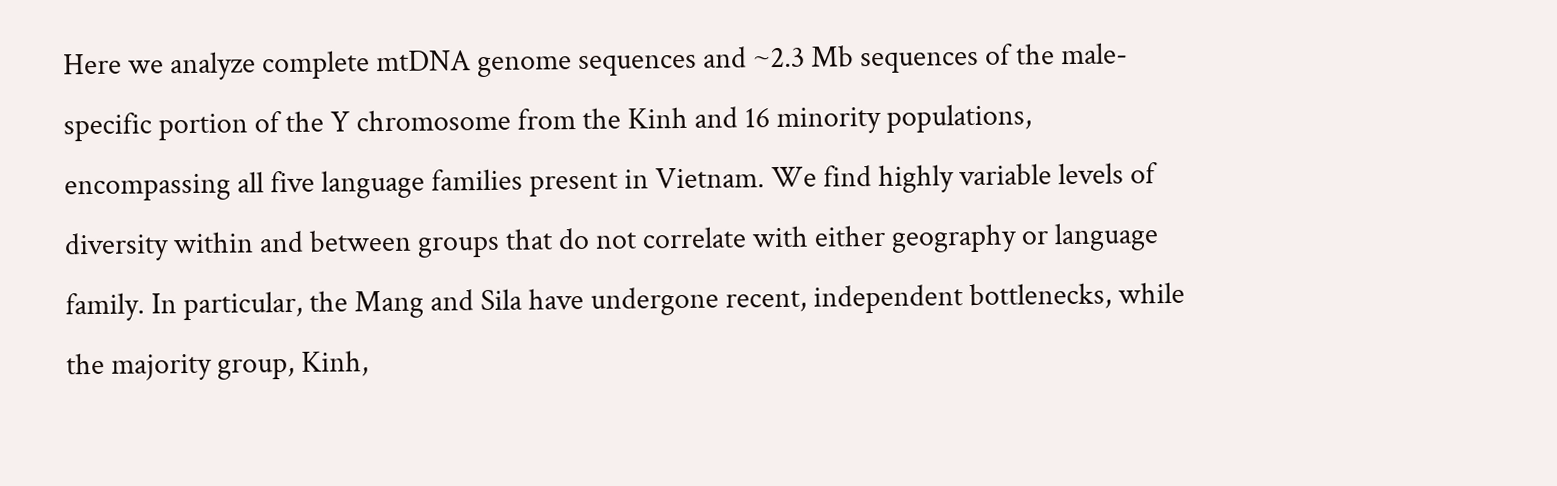Here we analyze complete mtDNA genome sequences and ~2.3 Mb sequences of the male-specific portion of the Y chromosome from the Kinh and 16 minority populations, encompassing all five language families present in Vietnam. We find highly variable levels of diversity within and between groups that do not correlate with either geography or language family. In particular, the Mang and Sila have undergone recent, independent bottlenecks, while the majority group, Kinh,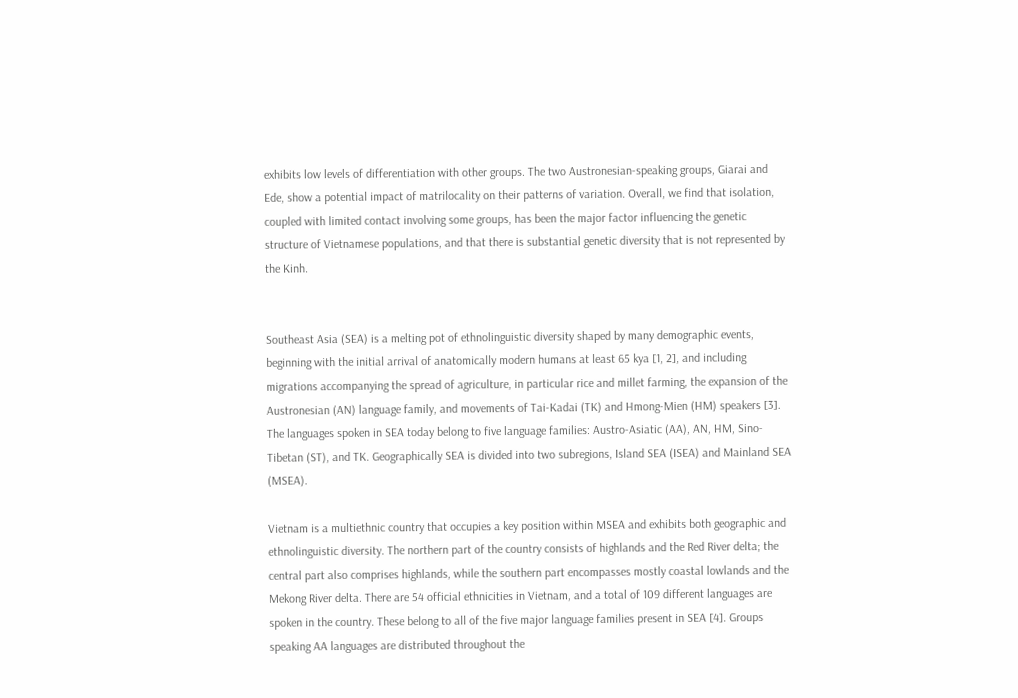exhibits low levels of differentiation with other groups. The two Austronesian-speaking groups, Giarai and Ede, show a potential impact of matrilocality on their patterns of variation. Overall, we find that isolation, coupled with limited contact involving some groups, has been the major factor influencing the genetic structure of Vietnamese populations, and that there is substantial genetic diversity that is not represented by the Kinh.


Southeast Asia (SEA) is a melting pot of ethnolinguistic diversity shaped by many demographic events, beginning with the initial arrival of anatomically modern humans at least 65 kya [1, 2], and including migrations accompanying the spread of agriculture, in particular rice and millet farming, the expansion of the Austronesian (AN) language family, and movements of Tai-Kadai (TK) and Hmong-Mien (HM) speakers [3]. The languages spoken in SEA today belong to five language families: Austro-Asiatic (AA), AN, HM, Sino-Tibetan (ST), and TK. Geographically SEA is divided into two subregions, Island SEA (ISEA) and Mainland SEA (MSEA).

Vietnam is a multiethnic country that occupies a key position within MSEA and exhibits both geographic and ethnolinguistic diversity. The northern part of the country consists of highlands and the Red River delta; the central part also comprises highlands, while the southern part encompasses mostly coastal lowlands and the Mekong River delta. There are 54 official ethnicities in Vietnam, and a total of 109 different languages are spoken in the country. These belong to all of the five major language families present in SEA [4]. Groups speaking AA languages are distributed throughout the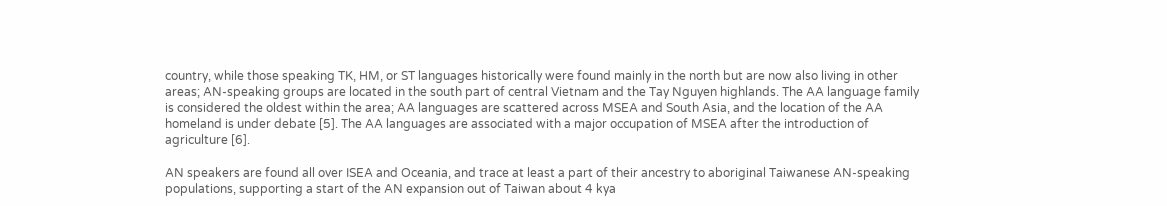country, while those speaking TK, HM, or ST languages historically were found mainly in the north but are now also living in other areas; AN-speaking groups are located in the south part of central Vietnam and the Tay Nguyen highlands. The AA language family is considered the oldest within the area; AA languages are scattered across MSEA and South Asia, and the location of the AA homeland is under debate [5]. The AA languages are associated with a major occupation of MSEA after the introduction of agriculture [6].

AN speakers are found all over ISEA and Oceania, and trace at least a part of their ancestry to aboriginal Taiwanese AN-speaking populations, supporting a start of the AN expansion out of Taiwan about 4 kya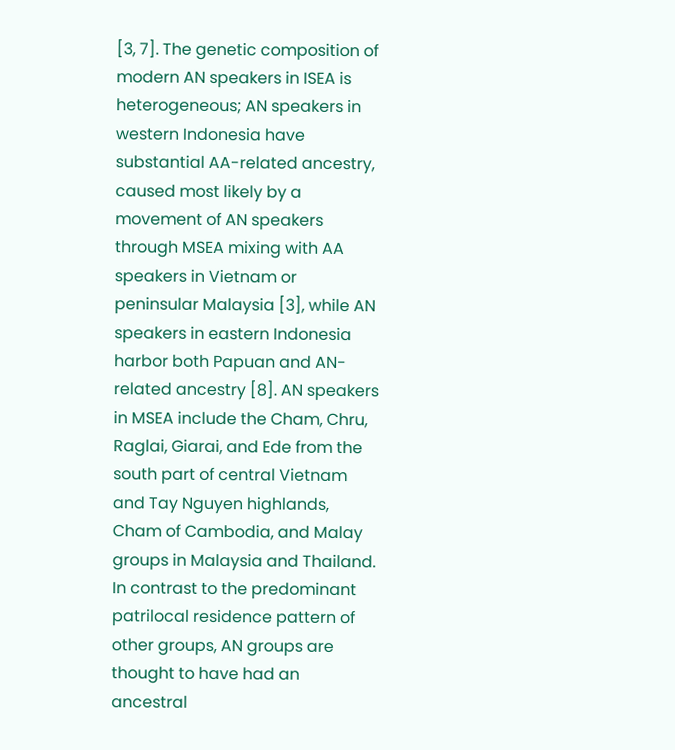[3, 7]. The genetic composition of modern AN speakers in ISEA is heterogeneous; AN speakers in western Indonesia have substantial AA-related ancestry, caused most likely by a movement of AN speakers through MSEA mixing with AA speakers in Vietnam or peninsular Malaysia [3], while AN speakers in eastern Indonesia harbor both Papuan and AN-related ancestry [8]. AN speakers in MSEA include the Cham, Chru, Raglai, Giarai, and Ede from the south part of central Vietnam and Tay Nguyen highlands, Cham of Cambodia, and Malay groups in Malaysia and Thailand. In contrast to the predominant patrilocal residence pattern of other groups, AN groups are thought to have had an ancestral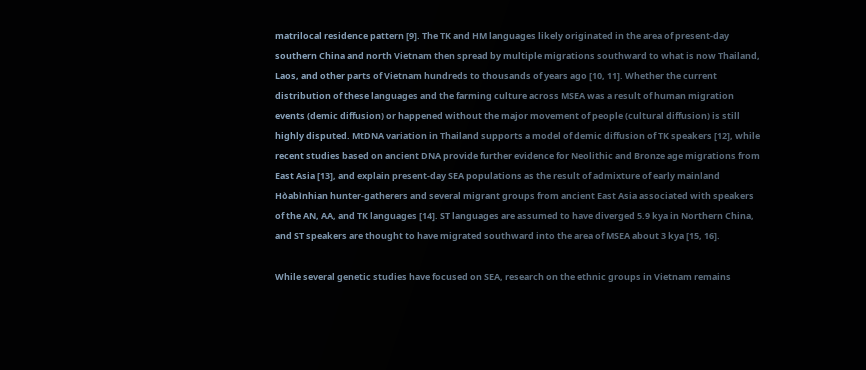matrilocal residence pattern [9]. The TK and HM languages likely originated in the area of present-day southern China and north Vietnam then spread by multiple migrations southward to what is now Thailand, Laos, and other parts of Vietnam hundreds to thousands of years ago [10, 11]. Whether the current distribution of these languages and the farming culture across MSEA was a result of human migration events (demic diffusion) or happened without the major movement of people (cultural diffusion) is still highly disputed. MtDNA variation in Thailand supports a model of demic diffusion of TK speakers [12], while recent studies based on ancient DNA provide further evidence for Neolithic and Bronze age migrations from East Asia [13], and explain present-day SEA populations as the result of admixture of early mainland Hòabìnhian hunter-gatherers and several migrant groups from ancient East Asia associated with speakers of the AN, AA, and TK languages [14]. ST languages are assumed to have diverged 5.9 kya in Northern China, and ST speakers are thought to have migrated southward into the area of MSEA about 3 kya [15, 16].

While several genetic studies have focused on SEA, research on the ethnic groups in Vietnam remains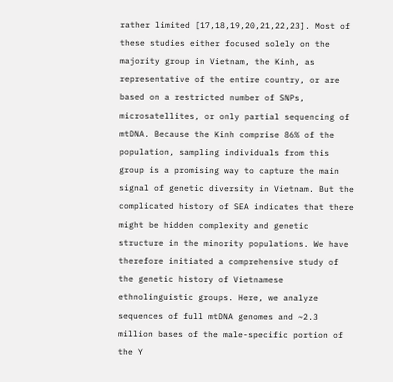rather limited [17,18,19,20,21,22,23]. Most of these studies either focused solely on the majority group in Vietnam, the Kinh, as representative of the entire country, or are based on a restricted number of SNPs, microsatellites, or only partial sequencing of mtDNA. Because the Kinh comprise 86% of the population, sampling individuals from this group is a promising way to capture the main signal of genetic diversity in Vietnam. But the complicated history of SEA indicates that there might be hidden complexity and genetic structure in the minority populations. We have therefore initiated a comprehensive study of the genetic history of Vietnamese ethnolinguistic groups. Here, we analyze sequences of full mtDNA genomes and ~2.3 million bases of the male-specific portion of the Y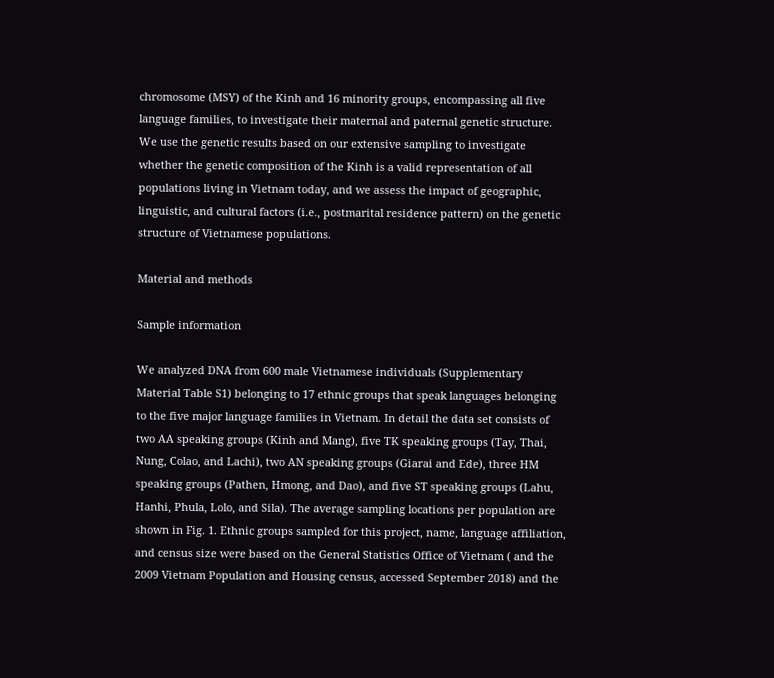chromosome (MSY) of the Kinh and 16 minority groups, encompassing all five language families, to investigate their maternal and paternal genetic structure. We use the genetic results based on our extensive sampling to investigate whether the genetic composition of the Kinh is a valid representation of all populations living in Vietnam today, and we assess the impact of geographic, linguistic, and cultural factors (i.e., postmarital residence pattern) on the genetic structure of Vietnamese populations.

Material and methods

Sample information

We analyzed DNA from 600 male Vietnamese individuals (Supplementary Material Table S1) belonging to 17 ethnic groups that speak languages belonging to the five major language families in Vietnam. In detail the data set consists of two AA speaking groups (Kinh and Mang), five TK speaking groups (Tay, Thai, Nung, Colao, and Lachi), two AN speaking groups (Giarai and Ede), three HM speaking groups (Pathen, Hmong, and Dao), and five ST speaking groups (Lahu, Hanhi, Phula, Lolo, and Sila). The average sampling locations per population are shown in Fig. 1. Ethnic groups sampled for this project, name, language affiliation, and census size were based on the General Statistics Office of Vietnam ( and the 2009 Vietnam Population and Housing census, accessed September 2018) and the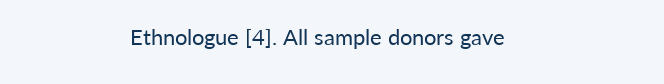Ethnologue [4]. All sample donors gave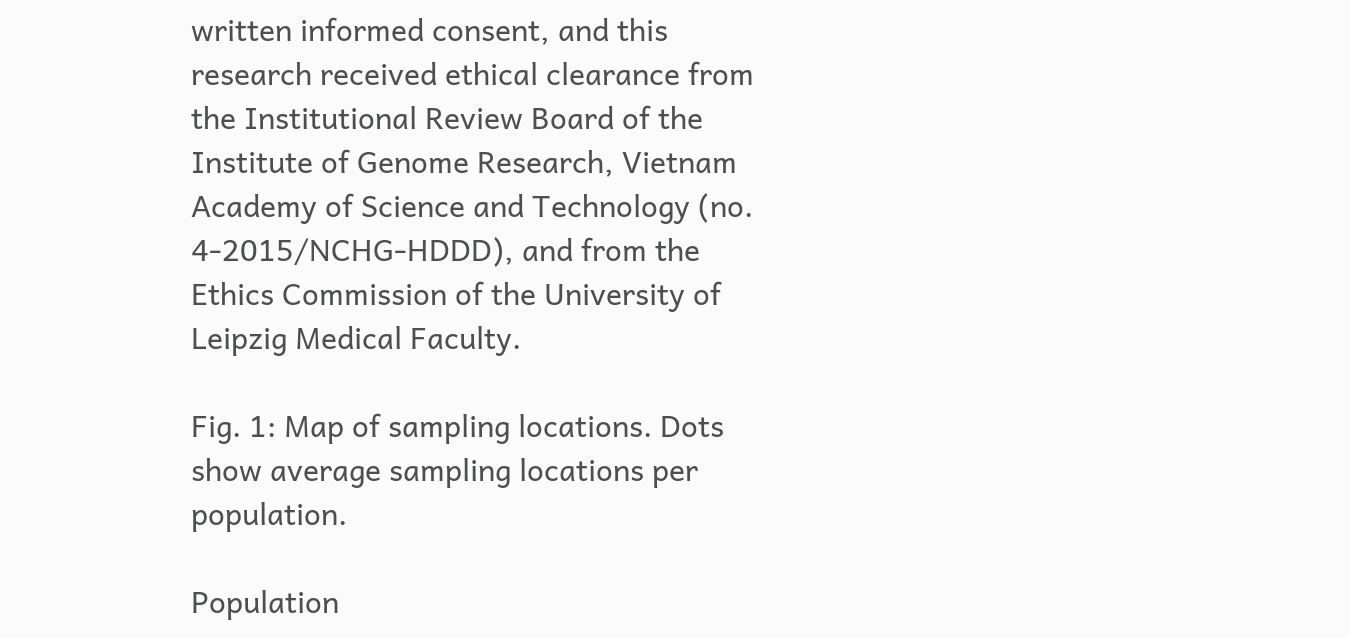written informed consent, and this research received ethical clearance from the Institutional Review Board of the Institute of Genome Research, Vietnam Academy of Science and Technology (no. 4-2015/NCHG-HDDD), and from the Ethics Commission of the University of Leipzig Medical Faculty.

Fig. 1: Map of sampling locations. Dots show average sampling locations per population.

Population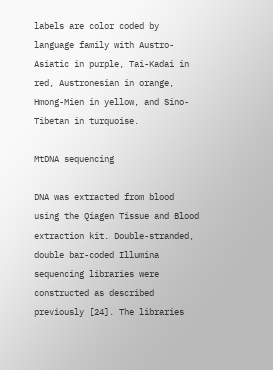labels are color coded by language family with Austro-Asiatic in purple, Tai-Kadai in red, Austronesian in orange, Hmong-Mien in yellow, and Sino-Tibetan in turquoise.

MtDNA sequencing

DNA was extracted from blood using the Qiagen Tissue and Blood extraction kit. Double-stranded, double bar-coded Illumina sequencing libraries were constructed as described previously [24]. The libraries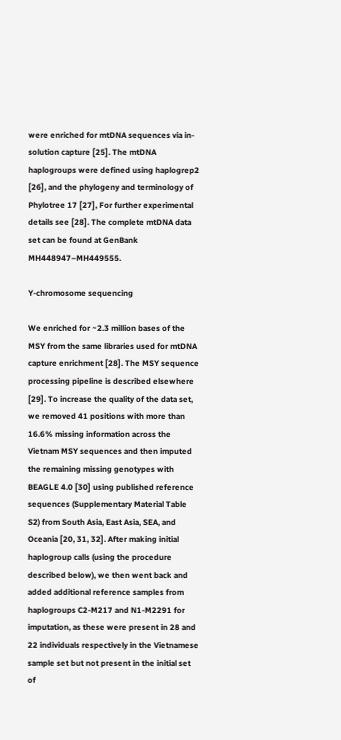were enriched for mtDNA sequences via in-solution capture [25]. The mtDNA haplogroups were defined using haplogrep2 [26], and the phylogeny and terminology of Phylotree 17 [27], For further experimental details see [28]. The complete mtDNA data set can be found at GenBank MH448947–MH449555.

Y-chromosome sequencing

We enriched for ~2.3 million bases of the MSY from the same libraries used for mtDNA capture enrichment [28]. The MSY sequence processing pipeline is described elsewhere [29]. To increase the quality of the data set, we removed 41 positions with more than 16.6% missing information across the Vietnam MSY sequences and then imputed the remaining missing genotypes with BEAGLE 4.0 [30] using published reference sequences (Supplementary Material Table S2) from South Asia, East Asia, SEA, and Oceania [20, 31, 32]. After making initial haplogroup calls (using the procedure described below), we then went back and added additional reference samples from haplogroups C2-M217 and N1-M2291 for imputation, as these were present in 28 and 22 individuals respectively in the Vietnamese sample set but not present in the initial set of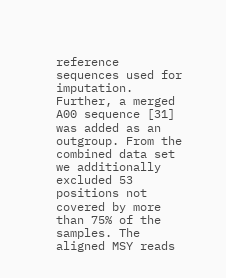reference sequences used for imputation. Further, a merged A00 sequence [31] was added as an outgroup. From the combined data set we additionally excluded 53 positions not covered by more than 75% of the samples. The aligned MSY reads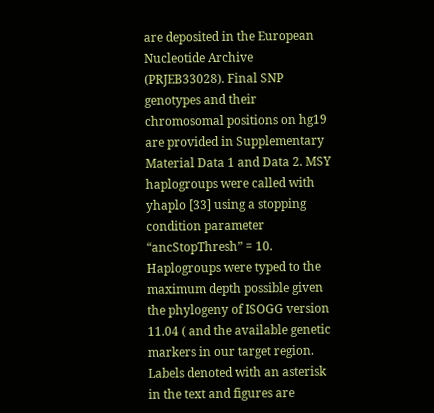are deposited in the European Nucleotide Archive (PRJEB33028). Final SNP genotypes and their chromosomal positions on hg19 are provided in Supplementary Material Data 1 and Data 2. MSY haplogroups were called with yhaplo [33] using a stopping condition parameter “ancStopThresh” = 10. Haplogroups were typed to the maximum depth possible given the phylogeny of ISOGG version 11.04 ( and the available genetic markers in our target region. Labels denoted with an asterisk in the text and figures are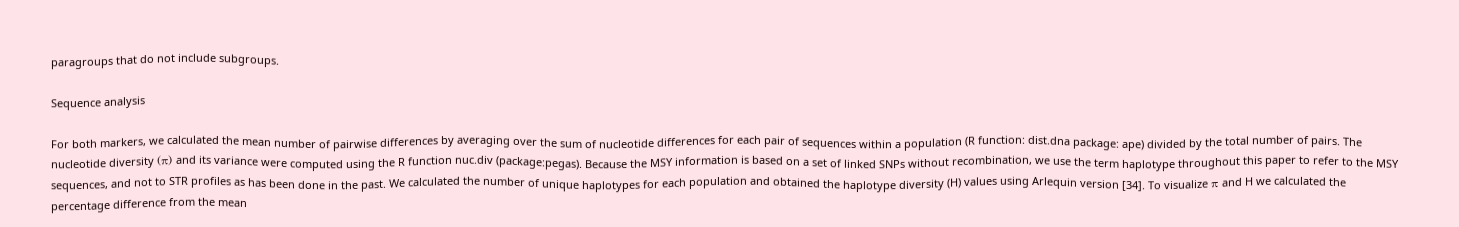paragroups that do not include subgroups.

Sequence analysis

For both markers, we calculated the mean number of pairwise differences by averaging over the sum of nucleotide differences for each pair of sequences within a population (R function: dist.dna package: ape) divided by the total number of pairs. The nucleotide diversity (π) and its variance were computed using the R function nuc.div (package:pegas). Because the MSY information is based on a set of linked SNPs without recombination, we use the term haplotype throughout this paper to refer to the MSY sequences, and not to STR profiles as has been done in the past. We calculated the number of unique haplotypes for each population and obtained the haplotype diversity (H) values using Arlequin version [34]. To visualize π and H we calculated the percentage difference from the mean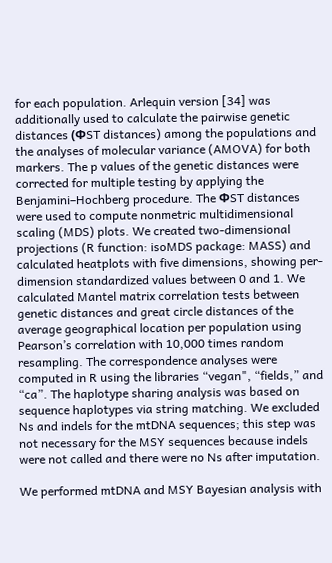for each population. Arlequin version [34] was additionally used to calculate the pairwise genetic distances (ΦST distances) among the populations and the analyses of molecular variance (AMOVA) for both markers. The p values of the genetic distances were corrected for multiple testing by applying the Benjamini–Hochberg procedure. The ΦST distances were used to compute nonmetric multidimensional scaling (MDS) plots. We created two-dimensional projections (R function: isoMDS package: MASS) and calculated heatplots with five dimensions, showing per-dimension standardized values between 0 and 1. We calculated Mantel matrix correlation tests between genetic distances and great circle distances of the average geographical location per population using Pearson’s correlation with 10,000 times random resampling. The correspondence analyses were computed in R using the libraries “vegan", “fields,” and “ca”. The haplotype sharing analysis was based on sequence haplotypes via string matching. We excluded Ns and indels for the mtDNA sequences; this step was not necessary for the MSY sequences because indels were not called and there were no Ns after imputation.

We performed mtDNA and MSY Bayesian analysis with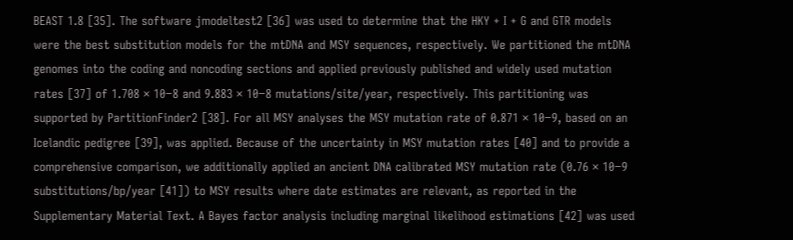BEAST 1.8 [35]. The software jmodeltest2 [36] was used to determine that the HKY + I + G and GTR models were the best substitution models for the mtDNA and MSY sequences, respectively. We partitioned the mtDNA genomes into the coding and noncoding sections and applied previously published and widely used mutation rates [37] of 1.708 × 10−8 and 9.883 × 10−8 mutations/site/year, respectively. This partitioning was supported by PartitionFinder2 [38]. For all MSY analyses the MSY mutation rate of 0.871 × 10−9, based on an Icelandic pedigree [39], was applied. Because of the uncertainty in MSY mutation rates [40] and to provide a comprehensive comparison, we additionally applied an ancient DNA calibrated MSY mutation rate (0.76 × 10−9 substitutions/bp/year [41]) to MSY results where date estimates are relevant, as reported in the Supplementary Material Text. A Bayes factor analysis including marginal likelihood estimations [42] was used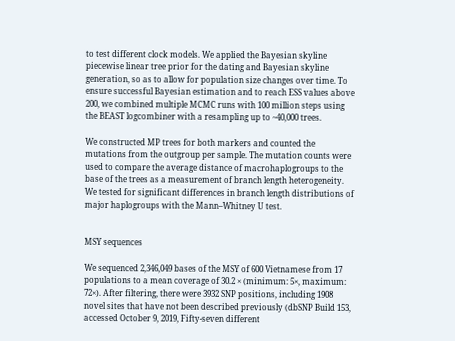to test different clock models. We applied the Bayesian skyline piecewise linear tree prior for the dating and Bayesian skyline generation, so as to allow for population size changes over time. To ensure successful Bayesian estimation and to reach ESS values above 200, we combined multiple MCMC runs with 100 million steps using the BEAST logcombiner with a resampling up to ~40,000 trees.

We constructed MP trees for both markers and counted the mutations from the outgroup per sample. The mutation counts were used to compare the average distance of macrohaplogroups to the base of the trees as a measurement of branch length heterogeneity. We tested for significant differences in branch length distributions of major haplogroups with the Mann–Whitney U test.


MSY sequences

We sequenced 2,346,049 bases of the MSY of 600 Vietnamese from 17 populations to a mean coverage of 30.2 × (minimum: 5×, maximum: 72×). After filtering, there were 3932 SNP positions, including 1908 novel sites that have not been described previously (dbSNP Build 153, accessed October 9, 2019, Fifty-seven different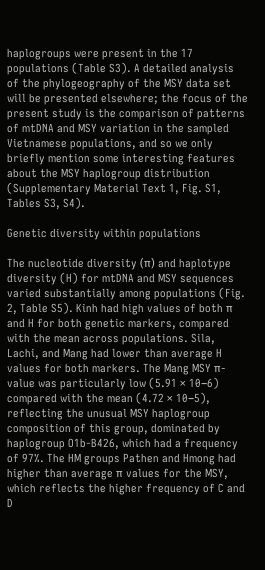haplogroups were present in the 17 populations (Table S3). A detailed analysis of the phylogeography of the MSY data set will be presented elsewhere; the focus of the present study is the comparison of patterns of mtDNA and MSY variation in the sampled Vietnamese populations, and so we only briefly mention some interesting features about the MSY haplogroup distribution (Supplementary Material Text 1, Fig. S1, Tables S3, S4).

Genetic diversity within populations

The nucleotide diversity (π) and haplotype diversity (H) for mtDNA and MSY sequences varied substantially among populations (Fig. 2, Table S5). Kinh had high values of both π and H for both genetic markers, compared with the mean across populations. Sila, Lachi, and Mang had lower than average H values for both markers. The Mang MSY π-value was particularly low (5.91 × 10−6) compared with the mean (4.72 × 10−5), reflecting the unusual MSY haplogroup composition of this group, dominated by haplogroup O1b-B426, which had a frequency of 97%. The HM groups Pathen and Hmong had higher than average π values for the MSY, which reflects the higher frequency of C and D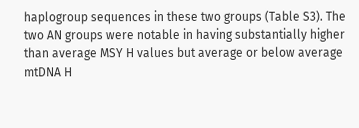haplogroup sequences in these two groups (Table S3). The two AN groups were notable in having substantially higher than average MSY H values but average or below average mtDNA H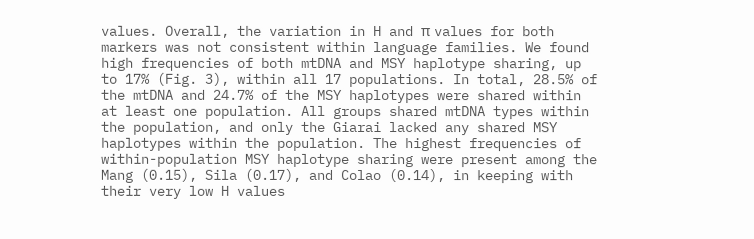values. Overall, the variation in H and π values for both markers was not consistent within language families. We found high frequencies of both mtDNA and MSY haplotype sharing, up to 17% (Fig. 3), within all 17 populations. In total, 28.5% of the mtDNA and 24.7% of the MSY haplotypes were shared within at least one population. All groups shared mtDNA types within the population, and only the Giarai lacked any shared MSY haplotypes within the population. The highest frequencies of within-population MSY haplotype sharing were present among the Mang (0.15), Sila (0.17), and Colao (0.14), in keeping with their very low H values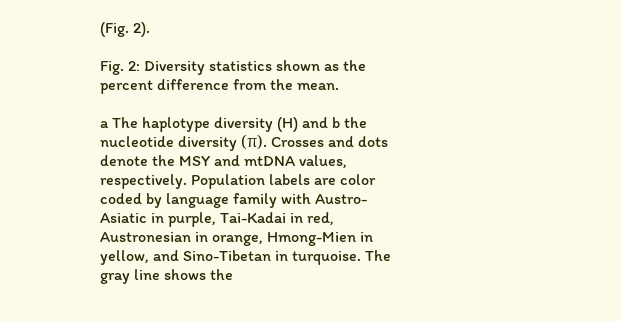(Fig. 2).

Fig. 2: Diversity statistics shown as the percent difference from the mean.

a The haplotype diversity (H) and b the nucleotide diversity (π). Crosses and dots denote the MSY and mtDNA values, respectively. Population labels are color coded by language family with Austro-Asiatic in purple, Tai-Kadai in red, Austronesian in orange, Hmong-Mien in yellow, and Sino-Tibetan in turquoise. The gray line shows the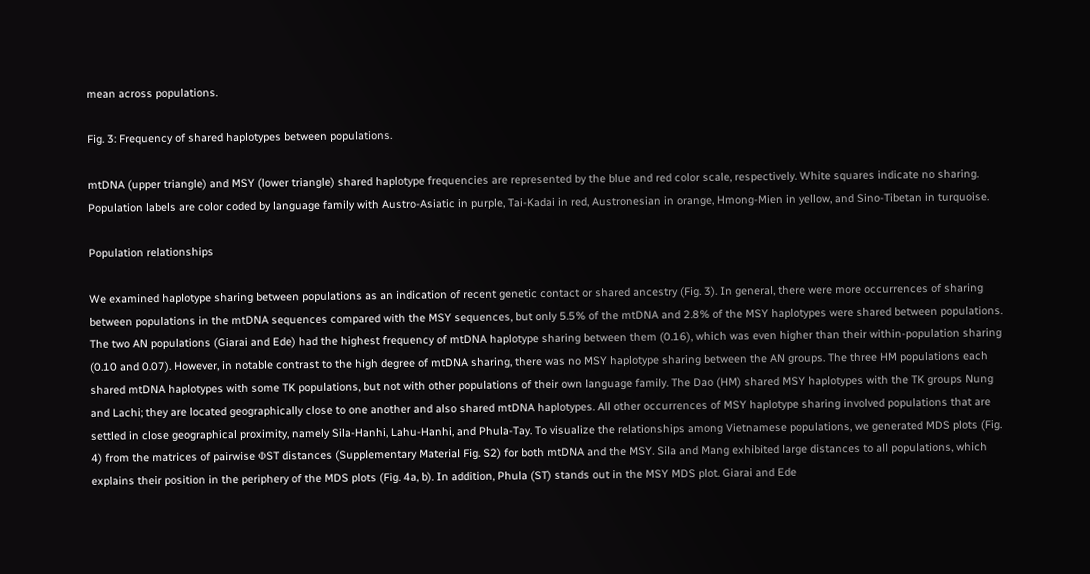mean across populations.

Fig. 3: Frequency of shared haplotypes between populations.

mtDNA (upper triangle) and MSY (lower triangle) shared haplotype frequencies are represented by the blue and red color scale, respectively. White squares indicate no sharing. Population labels are color coded by language family with Austro-Asiatic in purple, Tai-Kadai in red, Austronesian in orange, Hmong-Mien in yellow, and Sino-Tibetan in turquoise.

Population relationships

We examined haplotype sharing between populations as an indication of recent genetic contact or shared ancestry (Fig. 3). In general, there were more occurrences of sharing between populations in the mtDNA sequences compared with the MSY sequences, but only 5.5% of the mtDNA and 2.8% of the MSY haplotypes were shared between populations. The two AN populations (Giarai and Ede) had the highest frequency of mtDNA haplotype sharing between them (0.16), which was even higher than their within-population sharing (0.10 and 0.07). However, in notable contrast to the high degree of mtDNA sharing, there was no MSY haplotype sharing between the AN groups. The three HM populations each shared mtDNA haplotypes with some TK populations, but not with other populations of their own language family. The Dao (HM) shared MSY haplotypes with the TK groups Nung and Lachi; they are located geographically close to one another and also shared mtDNA haplotypes. All other occurrences of MSY haplotype sharing involved populations that are settled in close geographical proximity, namely Sila-Hanhi, Lahu-Hanhi, and Phula-Tay. To visualize the relationships among Vietnamese populations, we generated MDS plots (Fig. 4) from the matrices of pairwise ΦST distances (Supplementary Material Fig. S2) for both mtDNA and the MSY. Sila and Mang exhibited large distances to all populations, which explains their position in the periphery of the MDS plots (Fig. 4a, b). In addition, Phula (ST) stands out in the MSY MDS plot. Giarai and Ede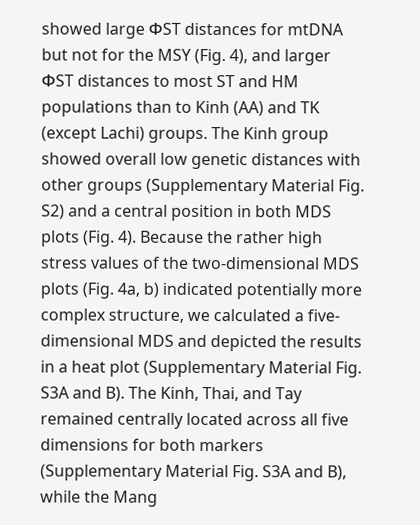showed large ΦST distances for mtDNA but not for the MSY (Fig. 4), and larger ΦST distances to most ST and HM populations than to Kinh (AA) and TK (except Lachi) groups. The Kinh group showed overall low genetic distances with other groups (Supplementary Material Fig. S2) and a central position in both MDS plots (Fig. 4). Because the rather high stress values of the two-dimensional MDS plots (Fig. 4a, b) indicated potentially more complex structure, we calculated a five-dimensional MDS and depicted the results in a heat plot (Supplementary Material Fig. S3A and B). The Kinh, Thai, and Tay remained centrally located across all five dimensions for both markers (Supplementary Material Fig. S3A and B), while the Mang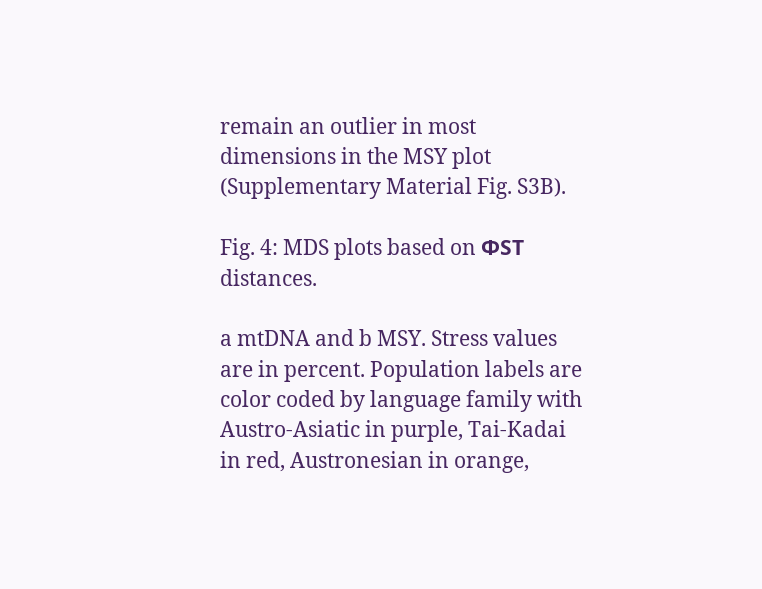remain an outlier in most dimensions in the MSY plot (Supplementary Material Fig. S3B).

Fig. 4: MDS plots based on ΦST distances.

a mtDNA and b MSY. Stress values are in percent. Population labels are color coded by language family with Austro-Asiatic in purple, Tai-Kadai in red, Austronesian in orange,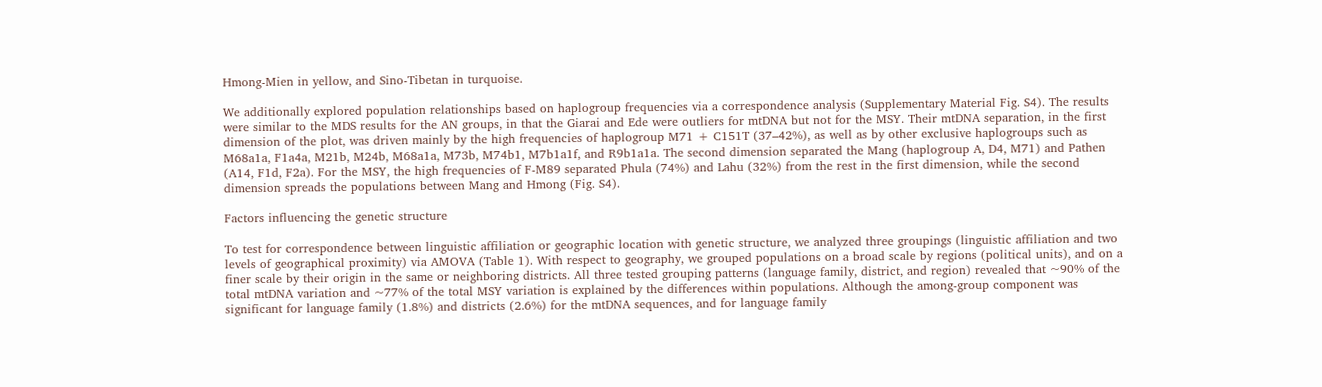Hmong-Mien in yellow, and Sino-Tibetan in turquoise.

We additionally explored population relationships based on haplogroup frequencies via a correspondence analysis (Supplementary Material Fig. S4). The results were similar to the MDS results for the AN groups, in that the Giarai and Ede were outliers for mtDNA but not for the MSY. Their mtDNA separation, in the first dimension of the plot, was driven mainly by the high frequencies of haplogroup M71 + C151T (37–42%), as well as by other exclusive haplogroups such as M68a1a, F1a4a, M21b, M24b, M68a1a, M73b, M74b1, M7b1a1f, and R9b1a1a. The second dimension separated the Mang (haplogroup A, D4, M71) and Pathen (A14, F1d, F2a). For the MSY, the high frequencies of F-M89 separated Phula (74%) and Lahu (32%) from the rest in the first dimension, while the second dimension spreads the populations between Mang and Hmong (Fig. S4).

Factors influencing the genetic structure

To test for correspondence between linguistic affiliation or geographic location with genetic structure, we analyzed three groupings (linguistic affiliation and two levels of geographical proximity) via AMOVA (Table 1). With respect to geography, we grouped populations on a broad scale by regions (political units), and on a finer scale by their origin in the same or neighboring districts. All three tested grouping patterns (language family, district, and region) revealed that ~90% of the total mtDNA variation and ~77% of the total MSY variation is explained by the differences within populations. Although the among-group component was significant for language family (1.8%) and districts (2.6%) for the mtDNA sequences, and for language family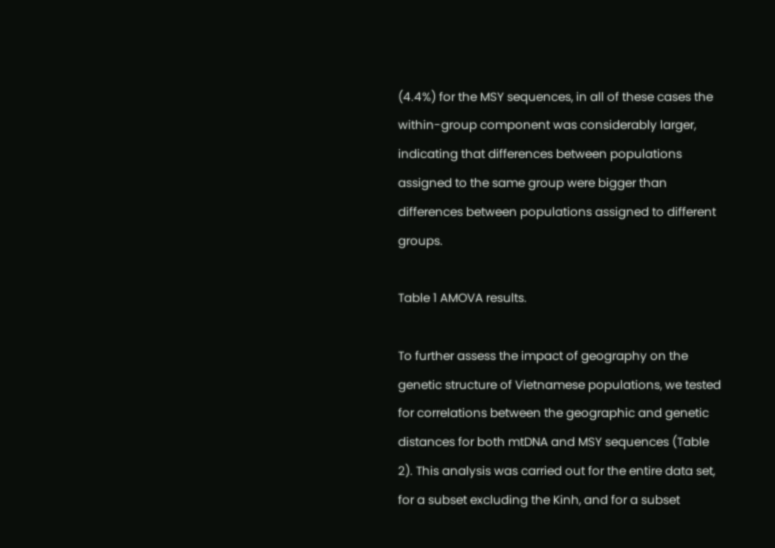(4.4%) for the MSY sequences, in all of these cases the within-group component was considerably larger, indicating that differences between populations assigned to the same group were bigger than differences between populations assigned to different groups.

Table 1 AMOVA results.

To further assess the impact of geography on the genetic structure of Vietnamese populations, we tested for correlations between the geographic and genetic distances for both mtDNA and MSY sequences (Table 2). This analysis was carried out for the entire data set, for a subset excluding the Kinh, and for a subset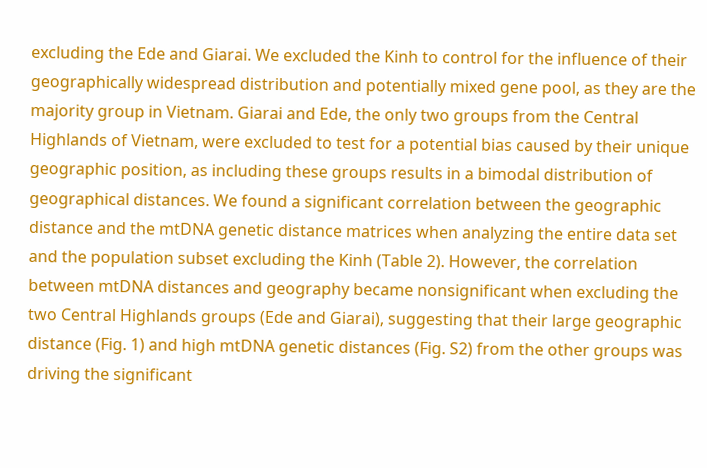excluding the Ede and Giarai. We excluded the Kinh to control for the influence of their geographically widespread distribution and potentially mixed gene pool, as they are the majority group in Vietnam. Giarai and Ede, the only two groups from the Central Highlands of Vietnam, were excluded to test for a potential bias caused by their unique geographic position, as including these groups results in a bimodal distribution of geographical distances. We found a significant correlation between the geographic distance and the mtDNA genetic distance matrices when analyzing the entire data set and the population subset excluding the Kinh (Table 2). However, the correlation between mtDNA distances and geography became nonsignificant when excluding the two Central Highlands groups (Ede and Giarai), suggesting that their large geographic distance (Fig. 1) and high mtDNA genetic distances (Fig. S2) from the other groups was driving the significant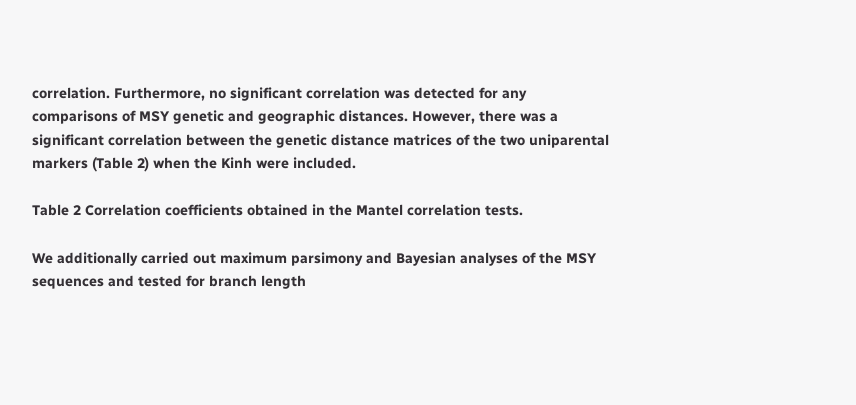correlation. Furthermore, no significant correlation was detected for any comparisons of MSY genetic and geographic distances. However, there was a significant correlation between the genetic distance matrices of the two uniparental markers (Table 2) when the Kinh were included.

Table 2 Correlation coefficients obtained in the Mantel correlation tests.

We additionally carried out maximum parsimony and Bayesian analyses of the MSY sequences and tested for branch length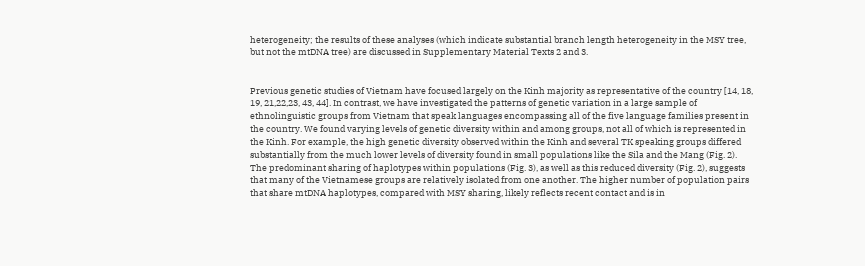heterogeneity; the results of these analyses (which indicate substantial branch length heterogeneity in the MSY tree, but not the mtDNA tree) are discussed in Supplementary Material Texts 2 and 3.


Previous genetic studies of Vietnam have focused largely on the Kinh majority as representative of the country [14, 18, 19, 21,22,23, 43, 44]. In contrast, we have investigated the patterns of genetic variation in a large sample of ethnolinguistic groups from Vietnam that speak languages encompassing all of the five language families present in the country. We found varying levels of genetic diversity within and among groups, not all of which is represented in the Kinh. For example, the high genetic diversity observed within the Kinh and several TK speaking groups differed substantially from the much lower levels of diversity found in small populations like the Sila and the Mang (Fig. 2). The predominant sharing of haplotypes within populations (Fig. 3), as well as this reduced diversity (Fig. 2), suggests that many of the Vietnamese groups are relatively isolated from one another. The higher number of population pairs that share mtDNA haplotypes, compared with MSY sharing, likely reflects recent contact and is in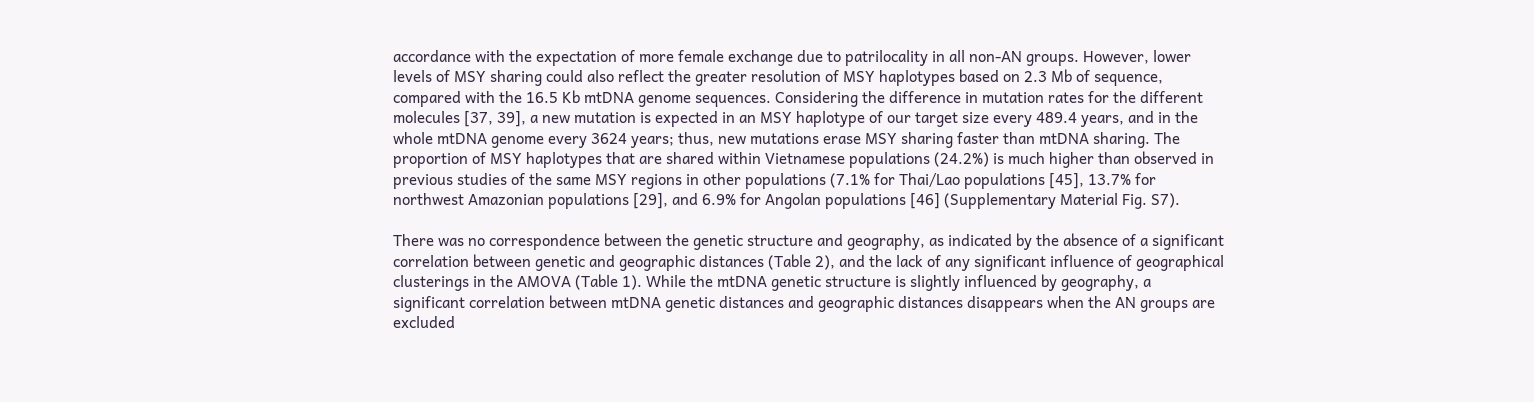accordance with the expectation of more female exchange due to patrilocality in all non-AN groups. However, lower levels of MSY sharing could also reflect the greater resolution of MSY haplotypes based on 2.3 Mb of sequence, compared with the 16.5 Kb mtDNA genome sequences. Considering the difference in mutation rates for the different molecules [37, 39], a new mutation is expected in an MSY haplotype of our target size every 489.4 years, and in the whole mtDNA genome every 3624 years; thus, new mutations erase MSY sharing faster than mtDNA sharing. The proportion of MSY haplotypes that are shared within Vietnamese populations (24.2%) is much higher than observed in previous studies of the same MSY regions in other populations (7.1% for Thai/Lao populations [45], 13.7% for northwest Amazonian populations [29], and 6.9% for Angolan populations [46] (Supplementary Material Fig. S7).

There was no correspondence between the genetic structure and geography, as indicated by the absence of a significant correlation between genetic and geographic distances (Table 2), and the lack of any significant influence of geographical clusterings in the AMOVA (Table 1). While the mtDNA genetic structure is slightly influenced by geography, a significant correlation between mtDNA genetic distances and geographic distances disappears when the AN groups are excluded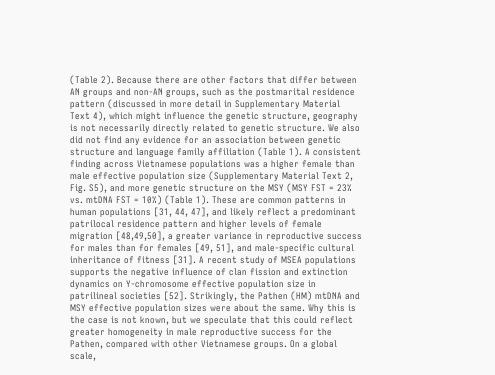(Table 2). Because there are other factors that differ between AN groups and non-AN groups, such as the postmarital residence pattern (discussed in more detail in Supplementary Material Text 4), which might influence the genetic structure, geography is not necessarily directly related to genetic structure. We also did not find any evidence for an association between genetic structure and language family affiliation (Table 1). A consistent finding across Vietnamese populations was a higher female than male effective population size (Supplementary Material Text 2, Fig. S5), and more genetic structure on the MSY (MSY FST = 23% vs. mtDNA FST = 10%) (Table 1). These are common patterns in human populations [31, 44, 47], and likely reflect a predominant patrilocal residence pattern and higher levels of female migration [48,49,50], a greater variance in reproductive success for males than for females [49, 51], and male-specific cultural inheritance of fitness [31]. A recent study of MSEA populations supports the negative influence of clan fission and extinction dynamics on Y-chromosome effective population size in patrilineal societies [52]. Strikingly, the Pathen (HM) mtDNA and MSY effective population sizes were about the same. Why this is the case is not known, but we speculate that this could reflect greater homogeneity in male reproductive success for the Pathen, compared with other Vietnamese groups. On a global scale,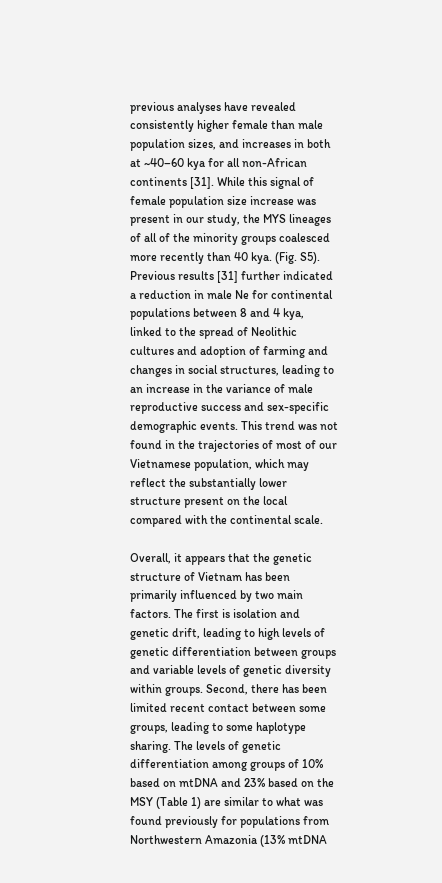previous analyses have revealed consistently higher female than male population sizes, and increases in both at ~40–60 kya for all non-African continents [31]. While this signal of female population size increase was present in our study, the MYS lineages of all of the minority groups coalesced more recently than 40 kya. (Fig. S5). Previous results [31] further indicated a reduction in male Ne for continental populations between 8 and 4 kya, linked to the spread of Neolithic cultures and adoption of farming and changes in social structures, leading to an increase in the variance of male reproductive success and sex-specific demographic events. This trend was not found in the trajectories of most of our Vietnamese population, which may reflect the substantially lower structure present on the local compared with the continental scale.

Overall, it appears that the genetic structure of Vietnam has been primarily influenced by two main factors. The first is isolation and genetic drift, leading to high levels of genetic differentiation between groups and variable levels of genetic diversity within groups. Second, there has been limited recent contact between some groups, leading to some haplotype sharing. The levels of genetic differentiation among groups of 10% based on mtDNA and 23% based on the MSY (Table 1) are similar to what was found previously for populations from Northwestern Amazonia (13% mtDNA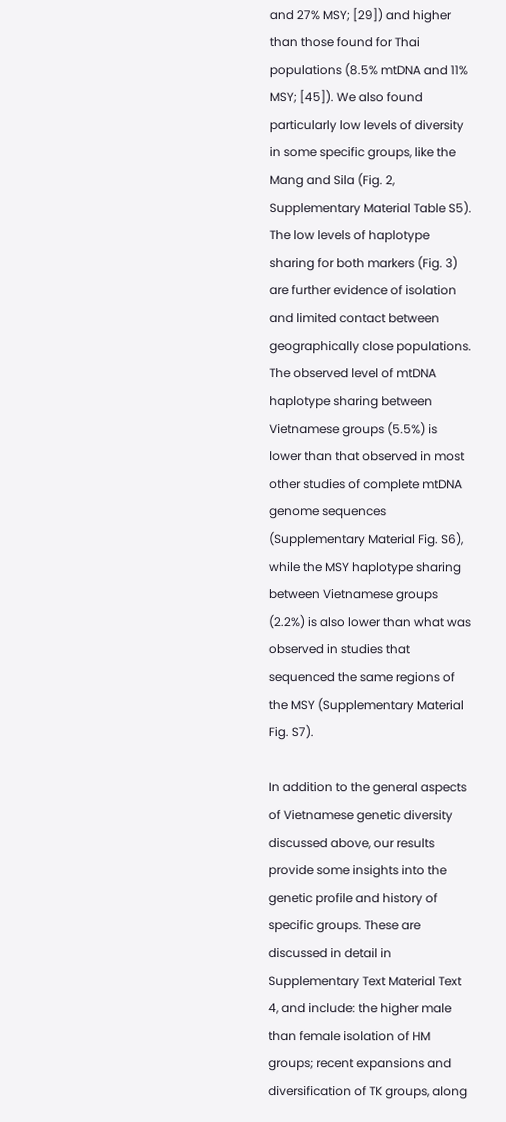and 27% MSY; [29]) and higher than those found for Thai populations (8.5% mtDNA and 11% MSY; [45]). We also found particularly low levels of diversity in some specific groups, like the Mang and Sila (Fig. 2, Supplementary Material Table S5). The low levels of haplotype sharing for both markers (Fig. 3) are further evidence of isolation and limited contact between geographically close populations. The observed level of mtDNA haplotype sharing between Vietnamese groups (5.5%) is lower than that observed in most other studies of complete mtDNA genome sequences (Supplementary Material Fig. S6), while the MSY haplotype sharing between Vietnamese groups (2.2%) is also lower than what was observed in studies that sequenced the same regions of the MSY (Supplementary Material Fig. S7).

In addition to the general aspects of Vietnamese genetic diversity discussed above, our results provide some insights into the genetic profile and history of specific groups. These are discussed in detail in Supplementary Text Material Text 4, and include: the higher male than female isolation of HM groups; recent expansions and diversification of TK groups, along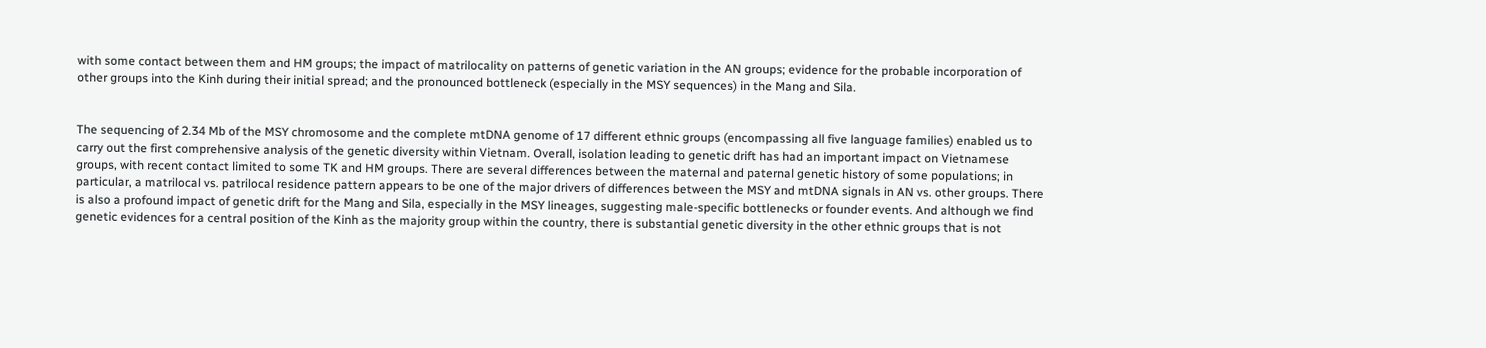with some contact between them and HM groups; the impact of matrilocality on patterns of genetic variation in the AN groups; evidence for the probable incorporation of other groups into the Kinh during their initial spread; and the pronounced bottleneck (especially in the MSY sequences) in the Mang and Sila.


The sequencing of 2.34 Mb of the MSY chromosome and the complete mtDNA genome of 17 different ethnic groups (encompassing all five language families) enabled us to carry out the first comprehensive analysis of the genetic diversity within Vietnam. Overall, isolation leading to genetic drift has had an important impact on Vietnamese groups, with recent contact limited to some TK and HM groups. There are several differences between the maternal and paternal genetic history of some populations; in particular, a matrilocal vs. patrilocal residence pattern appears to be one of the major drivers of differences between the MSY and mtDNA signals in AN vs. other groups. There is also a profound impact of genetic drift for the Mang and Sila, especially in the MSY lineages, suggesting male-specific bottlenecks or founder events. And although we find genetic evidences for a central position of the Kinh as the majority group within the country, there is substantial genetic diversity in the other ethnic groups that is not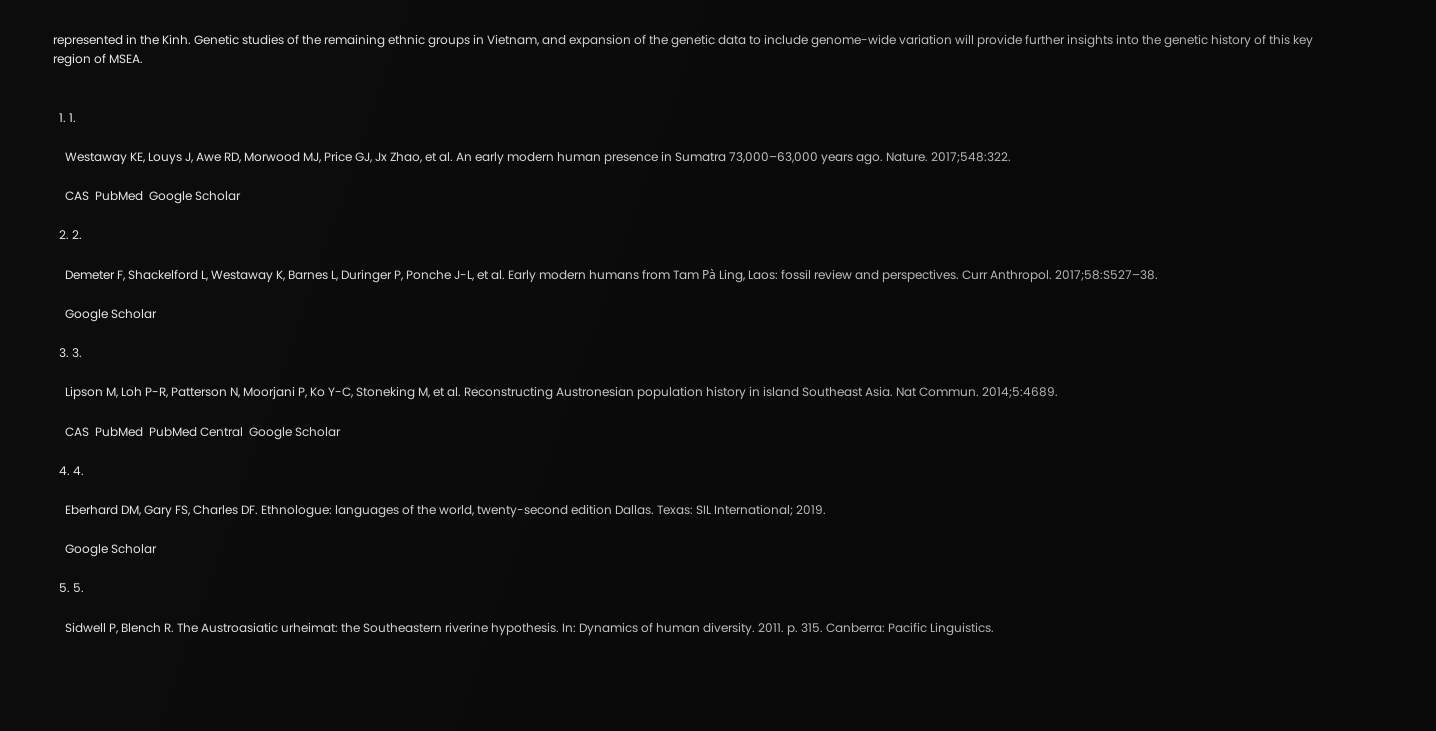represented in the Kinh. Genetic studies of the remaining ethnic groups in Vietnam, and expansion of the genetic data to include genome-wide variation will provide further insights into the genetic history of this key region of MSEA.


  1. 1.

    Westaway KE, Louys J, Awe RD, Morwood MJ, Price GJ, Jx Zhao, et al. An early modern human presence in Sumatra 73,000–63,000 years ago. Nature. 2017;548:322.

    CAS  PubMed  Google Scholar

  2. 2.

    Demeter F, Shackelford L, Westaway K, Barnes L, Duringer P, Ponche J-L, et al. Early modern humans from Tam Pà Ling, Laos: fossil review and perspectives. Curr Anthropol. 2017;58:S527–38.

    Google Scholar

  3. 3.

    Lipson M, Loh P-R, Patterson N, Moorjani P, Ko Y-C, Stoneking M, et al. Reconstructing Austronesian population history in island Southeast Asia. Nat Commun. 2014;5:4689.

    CAS  PubMed  PubMed Central  Google Scholar

  4. 4.

    Eberhard DM, Gary FS, Charles DF. Ethnologue: languages of the world, twenty-second edition Dallas. Texas: SIL International; 2019.

    Google Scholar

  5. 5.

    Sidwell P, Blench R. The Austroasiatic urheimat: the Southeastern riverine hypothesis. In: Dynamics of human diversity. 2011. p. 315. Canberra: Pacific Linguistics.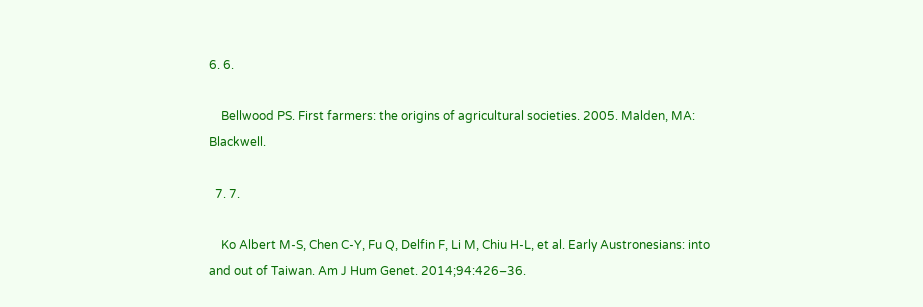6. 6.

    Bellwood PS. First farmers: the origins of agricultural societies. 2005. Malden, MA: Blackwell.

  7. 7.

    Ko Albert M-S, Chen C-Y, Fu Q, Delfin F, Li M, Chiu H-L, et al. Early Austronesians: into and out of Taiwan. Am J Hum Genet. 2014;94:426–36.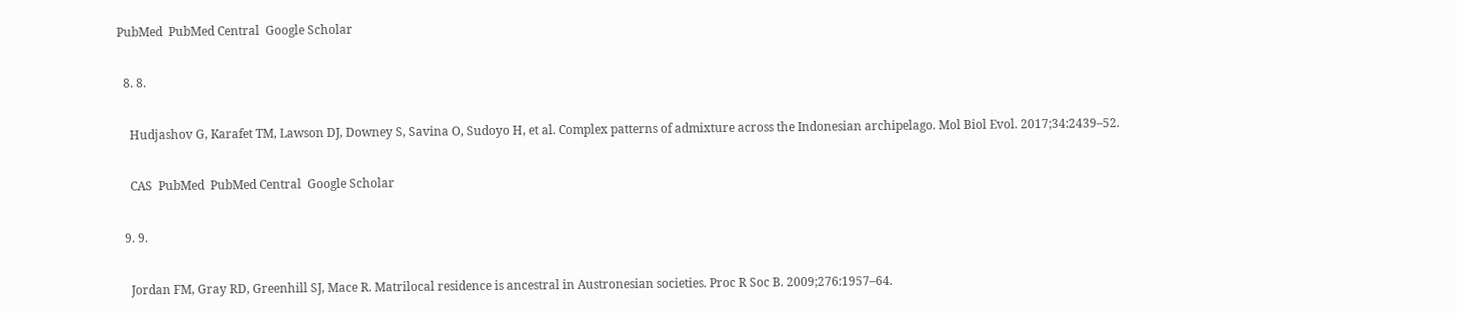PubMed  PubMed Central  Google Scholar

  8. 8.

    Hudjashov G, Karafet TM, Lawson DJ, Downey S, Savina O, Sudoyo H, et al. Complex patterns of admixture across the Indonesian archipelago. Mol Biol Evol. 2017;34:2439–52.

    CAS  PubMed  PubMed Central  Google Scholar

  9. 9.

    Jordan FM, Gray RD, Greenhill SJ, Mace R. Matrilocal residence is ancestral in Austronesian societies. Proc R Soc B. 2009;276:1957–64.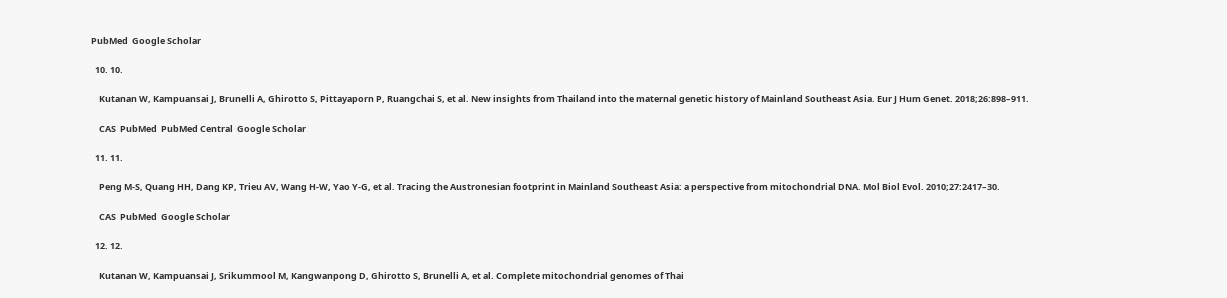PubMed  Google Scholar

  10. 10.

    Kutanan W, Kampuansai J, Brunelli A, Ghirotto S, Pittayaporn P, Ruangchai S, et al. New insights from Thailand into the maternal genetic history of Mainland Southeast Asia. Eur J Hum Genet. 2018;26:898–911.

    CAS  PubMed  PubMed Central  Google Scholar

  11. 11.

    Peng M-S, Quang HH, Dang KP, Trieu AV, Wang H-W, Yao Y-G, et al. Tracing the Austronesian footprint in Mainland Southeast Asia: a perspective from mitochondrial DNA. Mol Biol Evol. 2010;27:2417–30.

    CAS  PubMed  Google Scholar

  12. 12.

    Kutanan W, Kampuansai J, Srikummool M, Kangwanpong D, Ghirotto S, Brunelli A, et al. Complete mitochondrial genomes of Thai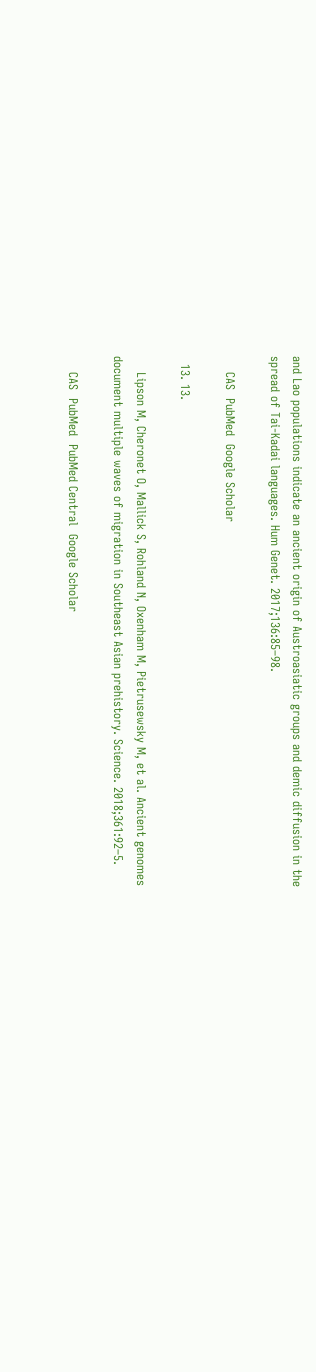and Lao populations indicate an ancient origin of Austroasiatic groups and demic diffusion in the spread of Tai-Kadai languages. Hum Genet. 2017;136:85–98.

    CAS  PubMed  Google Scholar

  13. 13.

    Lipson M, Cheronet O, Mallick S, Rohland N, Oxenham M, Pietrusewsky M, et al. Ancient genomes document multiple waves of migration in Southeast Asian prehistory. Science. 2018;361:92–5.

    CAS  PubMed  PubMed Central  Google Scholar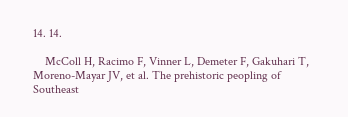14. 14.

    McColl H, Racimo F, Vinner L, Demeter F, Gakuhari T, Moreno-Mayar JV, et al. The prehistoric peopling of Southeast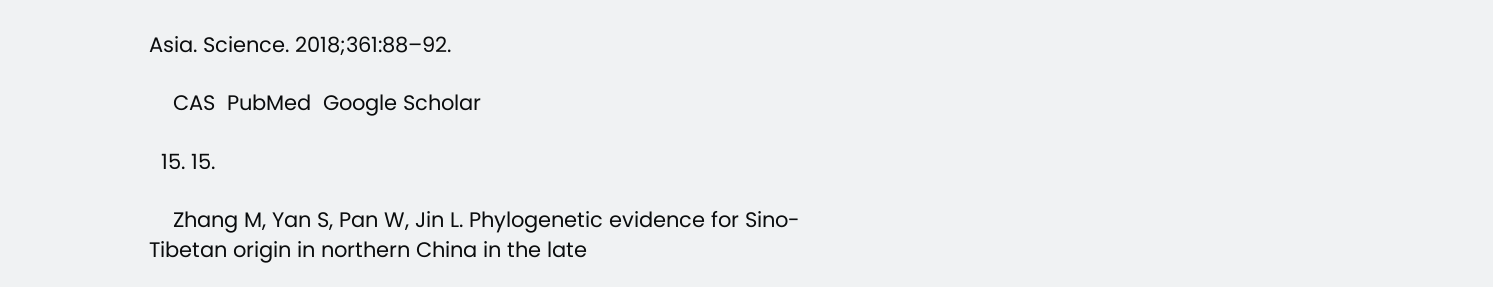Asia. Science. 2018;361:88–92.

    CAS  PubMed  Google Scholar

  15. 15.

    Zhang M, Yan S, Pan W, Jin L. Phylogenetic evidence for Sino-Tibetan origin in northern China in the late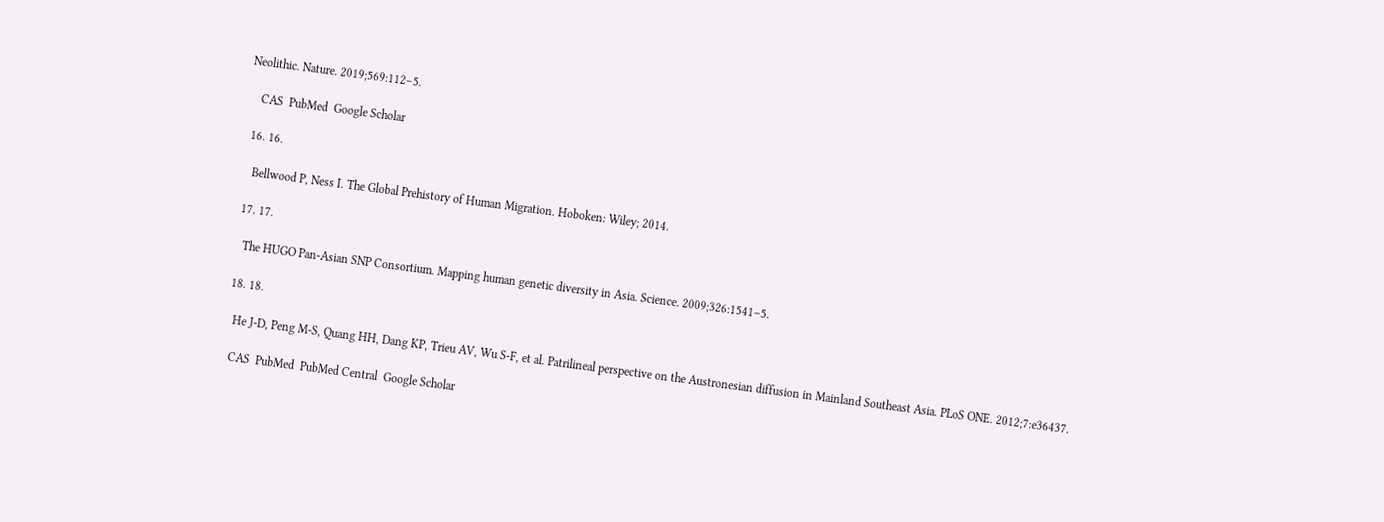Neolithic. Nature. 2019;569:112–5.

    CAS  PubMed  Google Scholar

  16. 16.

    Bellwood P, Ness I. The Global Prehistory of Human Migration. Hoboken: Wiley; 2014.

  17. 17.

    The HUGO Pan-Asian SNP Consortium. Mapping human genetic diversity in Asia. Science. 2009;326:1541–5.

  18. 18.

    He J-D, Peng M-S, Quang HH, Dang KP, Trieu AV, Wu S-F, et al. Patrilineal perspective on the Austronesian diffusion in Mainland Southeast Asia. PLoS ONE. 2012;7:e36437.

    CAS  PubMed  PubMed Central  Google Scholar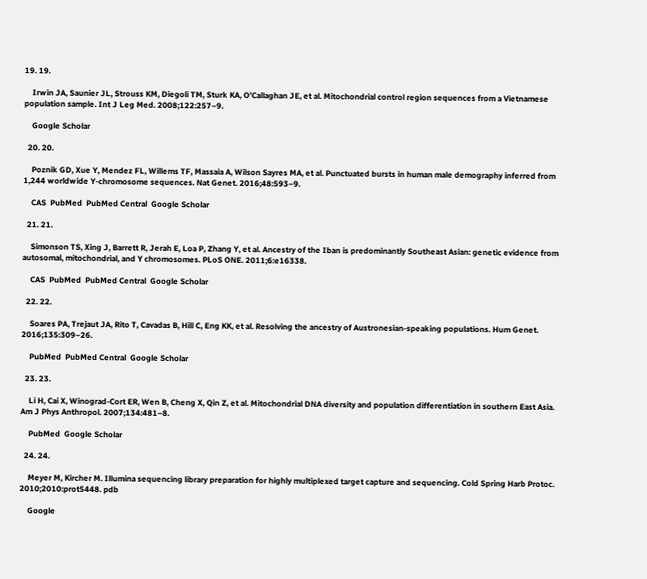19. 19.

    Irwin JA, Saunier JL, Strouss KM, Diegoli TM, Sturk KA, O’Callaghan JE, et al. Mitochondrial control region sequences from a Vietnamese population sample. Int J Leg Med. 2008;122:257–9.

    Google Scholar

  20. 20.

    Poznik GD, Xue Y, Mendez FL, Willems TF, Massaia A, Wilson Sayres MA, et al. Punctuated bursts in human male demography inferred from 1,244 worldwide Y-chromosome sequences. Nat Genet. 2016;48:593–9.

    CAS  PubMed  PubMed Central  Google Scholar

  21. 21.

    Simonson TS, Xing J, Barrett R, Jerah E, Loa P, Zhang Y, et al. Ancestry of the Iban is predominantly Southeast Asian: genetic evidence from autosomal, mitochondrial, and Y chromosomes. PLoS ONE. 2011;6:e16338.

    CAS  PubMed  PubMed Central  Google Scholar

  22. 22.

    Soares PA, Trejaut JA, Rito T, Cavadas B, Hill C, Eng KK, et al. Resolving the ancestry of Austronesian-speaking populations. Hum Genet. 2016;135:309–26.

    PubMed  PubMed Central  Google Scholar

  23. 23.

    Li H, Cai X, Winograd-Cort ER, Wen B, Cheng X, Qin Z, et al. Mitochondrial DNA diversity and population differentiation in southern East Asia. Am J Phys Anthropol. 2007;134:481–8.

    PubMed  Google Scholar

  24. 24.

    Meyer M, Kircher M. Illumina sequencing library preparation for highly multiplexed target capture and sequencing. Cold Spring Harb Protoc. 2010;2010:prot5448. pdb

    Google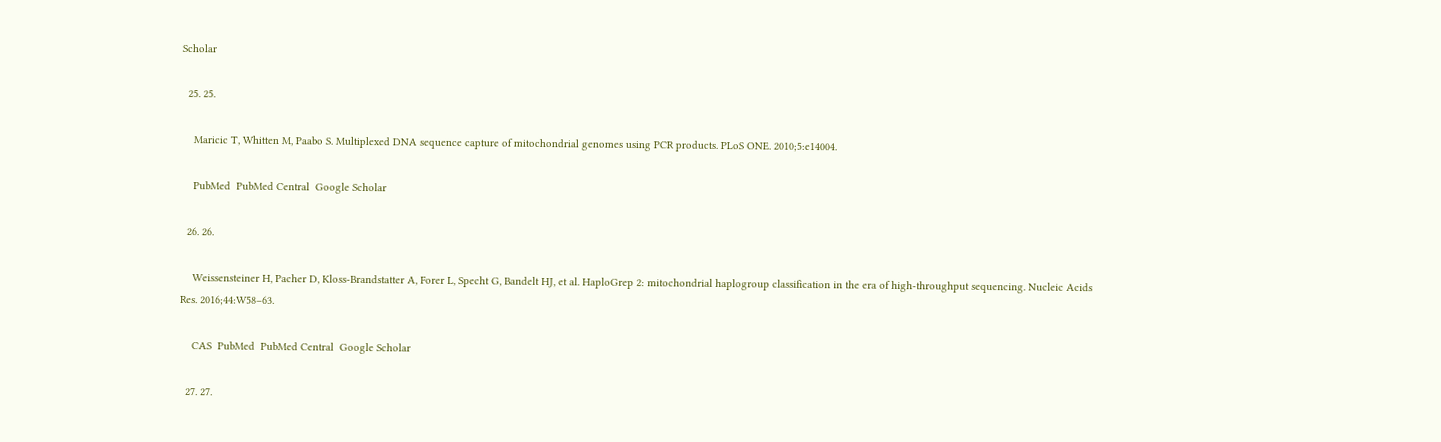Scholar

  25. 25.

    Maricic T, Whitten M, Paabo S. Multiplexed DNA sequence capture of mitochondrial genomes using PCR products. PLoS ONE. 2010;5:e14004.

    PubMed  PubMed Central  Google Scholar

  26. 26.

    Weissensteiner H, Pacher D, Kloss-Brandstatter A, Forer L, Specht G, Bandelt HJ, et al. HaploGrep 2: mitochondrial haplogroup classification in the era of high-throughput sequencing. Nucleic Acids Res. 2016;44:W58–63.

    CAS  PubMed  PubMed Central  Google Scholar

  27. 27.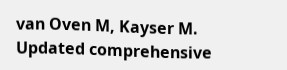van Oven M, Kayser M. Updated comprehensive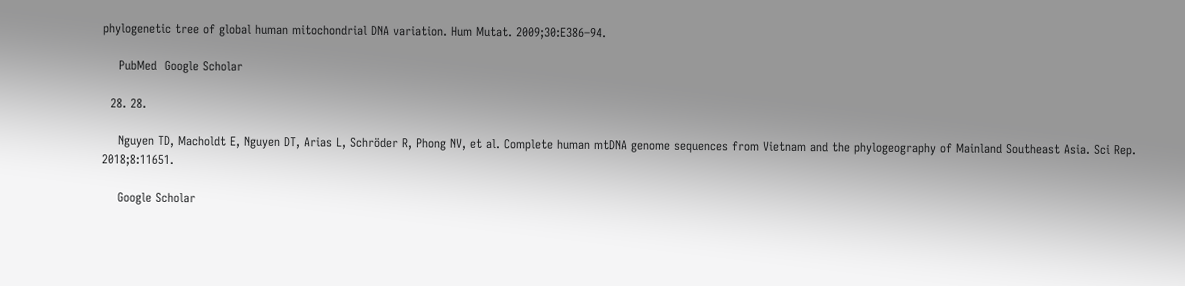phylogenetic tree of global human mitochondrial DNA variation. Hum Mutat. 2009;30:E386–94.

    PubMed  Google Scholar

  28. 28.

    Nguyen TD, Macholdt E, Nguyen DT, Arias L, Schröder R, Phong NV, et al. Complete human mtDNA genome sequences from Vietnam and the phylogeography of Mainland Southeast Asia. Sci Rep. 2018;8:11651.

    Google Scholar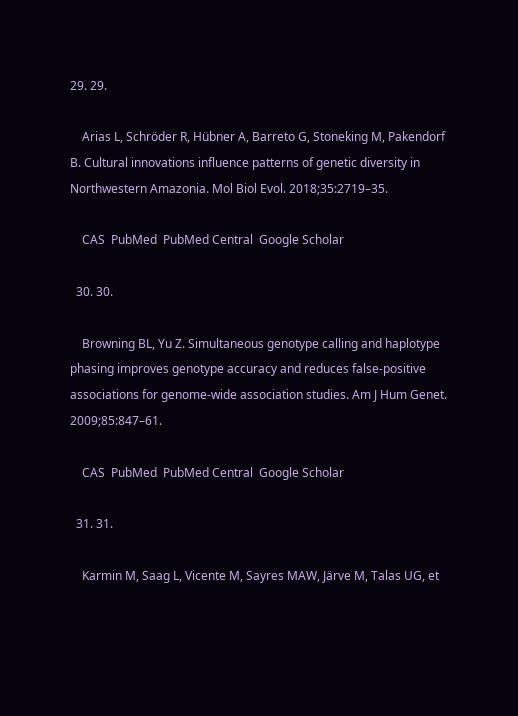29. 29.

    Arias L, Schröder R, Hübner A, Barreto G, Stoneking M, Pakendorf B. Cultural innovations influence patterns of genetic diversity in Northwestern Amazonia. Mol Biol Evol. 2018;35:2719–35.

    CAS  PubMed  PubMed Central  Google Scholar

  30. 30.

    Browning BL, Yu Z. Simultaneous genotype calling and haplotype phasing improves genotype accuracy and reduces false-positive associations for genome-wide association studies. Am J Hum Genet. 2009;85:847–61.

    CAS  PubMed  PubMed Central  Google Scholar

  31. 31.

    Karmin M, Saag L, Vicente M, Sayres MAW, Järve M, Talas UG, et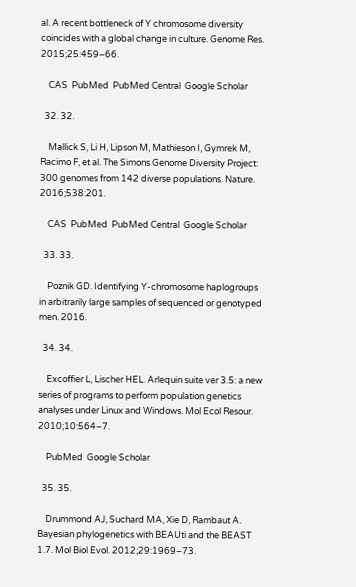al. A recent bottleneck of Y chromosome diversity coincides with a global change in culture. Genome Res. 2015;25:459–66.

    CAS  PubMed  PubMed Central  Google Scholar

  32. 32.

    Mallick S, Li H, Lipson M, Mathieson I, Gymrek M, Racimo F, et al. The Simons Genome Diversity Project: 300 genomes from 142 diverse populations. Nature. 2016;538:201.

    CAS  PubMed  PubMed Central  Google Scholar

  33. 33.

    Poznik GD. Identifying Y-chromosome haplogroups in arbitrarily large samples of sequenced or genotyped men. 2016.

  34. 34.

    Excoffier L, Lischer HEL. Arlequin suite ver 3.5: a new series of programs to perform population genetics analyses under Linux and Windows. Mol Ecol Resour. 2010;10:564–7.

    PubMed  Google Scholar

  35. 35.

    Drummond AJ, Suchard MA, Xie D, Rambaut A. Bayesian phylogenetics with BEAUti and the BEAST 1.7. Mol Biol Evol. 2012;29:1969–73.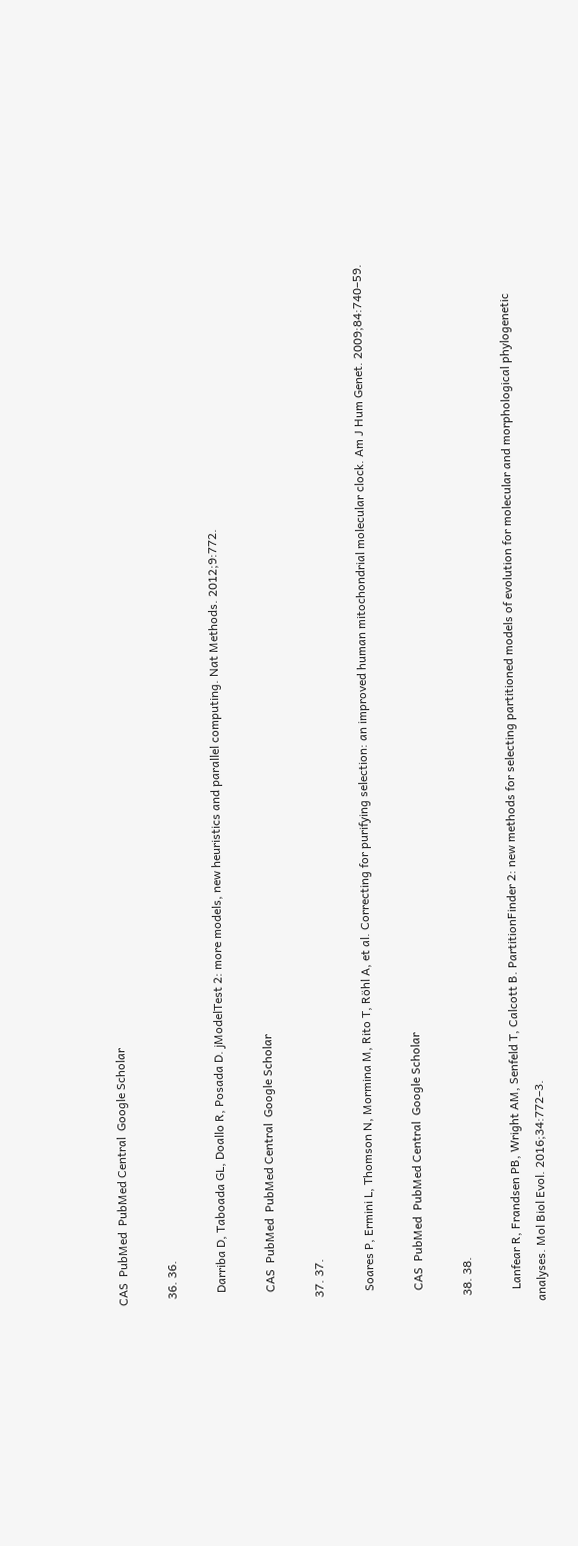CAS  PubMed  PubMed Central  Google Scholar

  36. 36.

    Darriba D, Taboada GL, Doallo R, Posada D. jModelTest 2: more models, new heuristics and parallel computing. Nat Methods. 2012;9:772.

    CAS  PubMed  PubMed Central  Google Scholar

  37. 37.

    Soares P, Ermini L, Thomson N, Mormina M, Rito T, Röhl A, et al. Correcting for purifying selection: an improved human mitochondrial molecular clock. Am J Hum Genet. 2009;84:740–59.

    CAS  PubMed  PubMed Central  Google Scholar

  38. 38.

    Lanfear R, Frandsen PB, Wright AM, Senfeld T, Calcott B. PartitionFinder 2: new methods for selecting partitioned models of evolution for molecular and morphological phylogenetic analyses. Mol Biol Evol. 2016;34:772–3.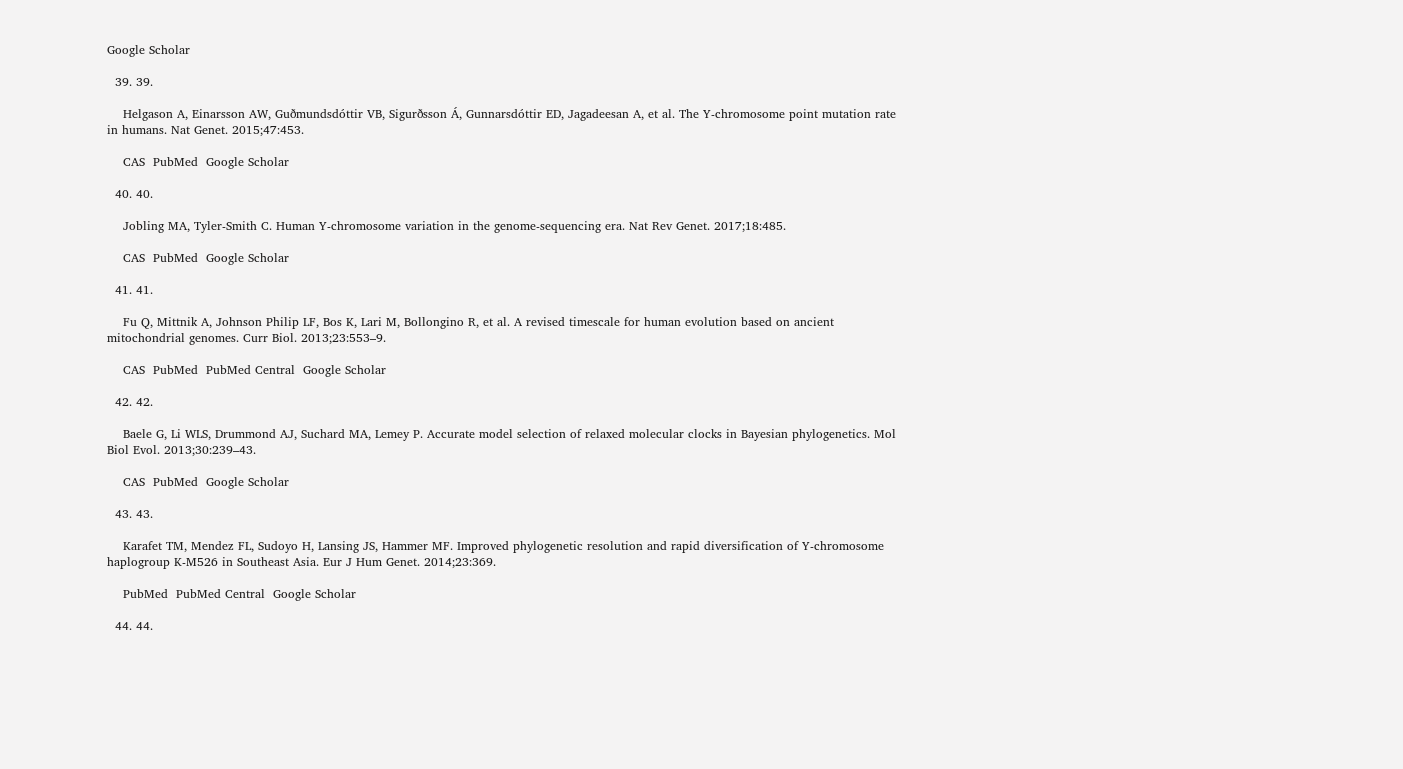Google Scholar

  39. 39.

    Helgason A, Einarsson AW, Guðmundsdóttir VB, Sigurðsson Á, Gunnarsdóttir ED, Jagadeesan A, et al. The Y-chromosome point mutation rate in humans. Nat Genet. 2015;47:453.

    CAS  PubMed  Google Scholar

  40. 40.

    Jobling MA, Tyler-Smith C. Human Y-chromosome variation in the genome-sequencing era. Nat Rev Genet. 2017;18:485.

    CAS  PubMed  Google Scholar

  41. 41.

    Fu Q, Mittnik A, Johnson Philip LF, Bos K, Lari M, Bollongino R, et al. A revised timescale for human evolution based on ancient mitochondrial genomes. Curr Biol. 2013;23:553–9.

    CAS  PubMed  PubMed Central  Google Scholar

  42. 42.

    Baele G, Li WLS, Drummond AJ, Suchard MA, Lemey P. Accurate model selection of relaxed molecular clocks in Bayesian phylogenetics. Mol Biol Evol. 2013;30:239–43.

    CAS  PubMed  Google Scholar

  43. 43.

    Karafet TM, Mendez FL, Sudoyo H, Lansing JS, Hammer MF. Improved phylogenetic resolution and rapid diversification of Y-chromosome haplogroup K-M526 in Southeast Asia. Eur J Hum Genet. 2014;23:369.

    PubMed  PubMed Central  Google Scholar

  44. 44.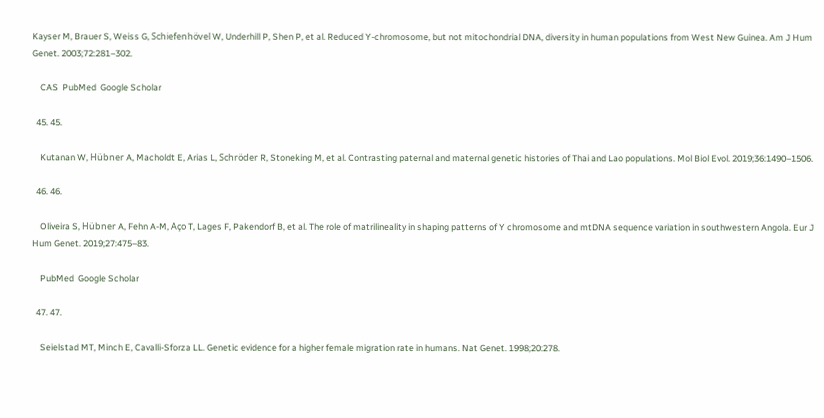Kayser M, Brauer S, Weiss G, Schiefenhövel W, Underhill P, Shen P, et al. Reduced Y-chromosome, but not mitochondrial DNA, diversity in human populations from West New Guinea. Am J Hum Genet. 2003;72:281–302.

    CAS  PubMed  Google Scholar

  45. 45.

    Kutanan W, Hübner A, Macholdt E, Arias L, Schröder R, Stoneking M, et al. Contrasting paternal and maternal genetic histories of Thai and Lao populations. Mol Biol Evol. 2019;36:1490–1506.

  46. 46.

    Oliveira S, Hübner A, Fehn A-M, Aço T, Lages F, Pakendorf B, et al. The role of matrilineality in shaping patterns of Y chromosome and mtDNA sequence variation in southwestern Angola. Eur J Hum Genet. 2019;27:475–83.

    PubMed  Google Scholar

  47. 47.

    Seielstad MT, Minch E, Cavalli-Sforza LL. Genetic evidence for a higher female migration rate in humans. Nat Genet. 1998;20:278.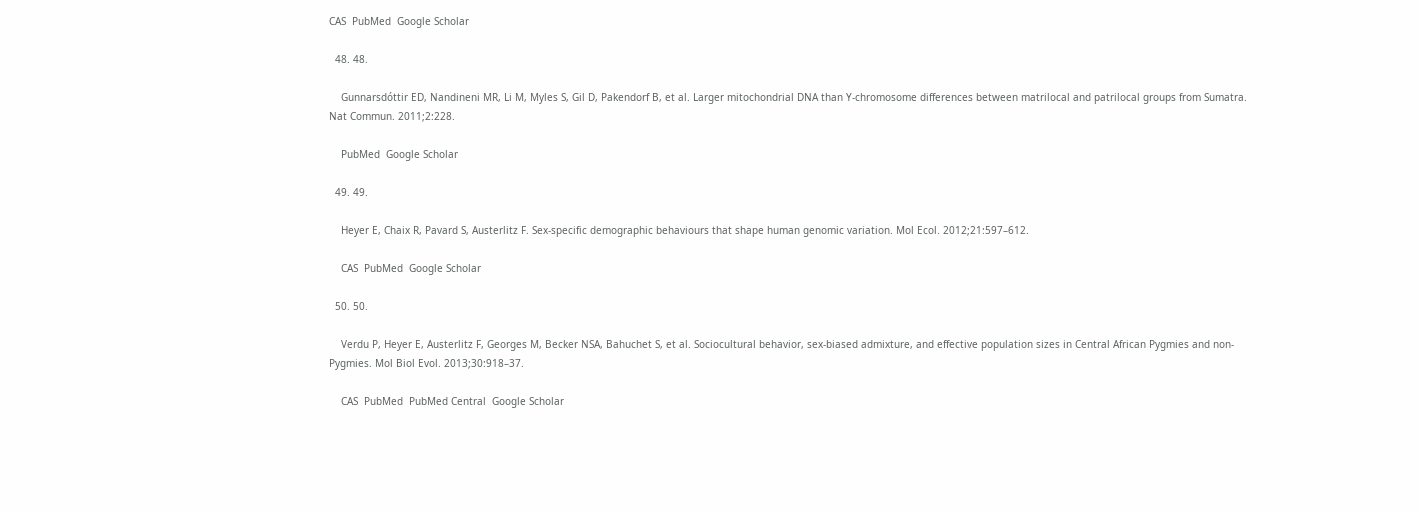CAS  PubMed  Google Scholar

  48. 48.

    Gunnarsdóttir ED, Nandineni MR, Li M, Myles S, Gil D, Pakendorf B, et al. Larger mitochondrial DNA than Y-chromosome differences between matrilocal and patrilocal groups from Sumatra. Nat Commun. 2011;2:228.

    PubMed  Google Scholar

  49. 49.

    Heyer E, Chaix R, Pavard S, Austerlitz F. Sex-specific demographic behaviours that shape human genomic variation. Mol Ecol. 2012;21:597–612.

    CAS  PubMed  Google Scholar

  50. 50.

    Verdu P, Heyer E, Austerlitz F, Georges M, Becker NSA, Bahuchet S, et al. Sociocultural behavior, sex-biased admixture, and effective population sizes in Central African Pygmies and non-Pygmies. Mol Biol Evol. 2013;30:918–37.

    CAS  PubMed  PubMed Central  Google Scholar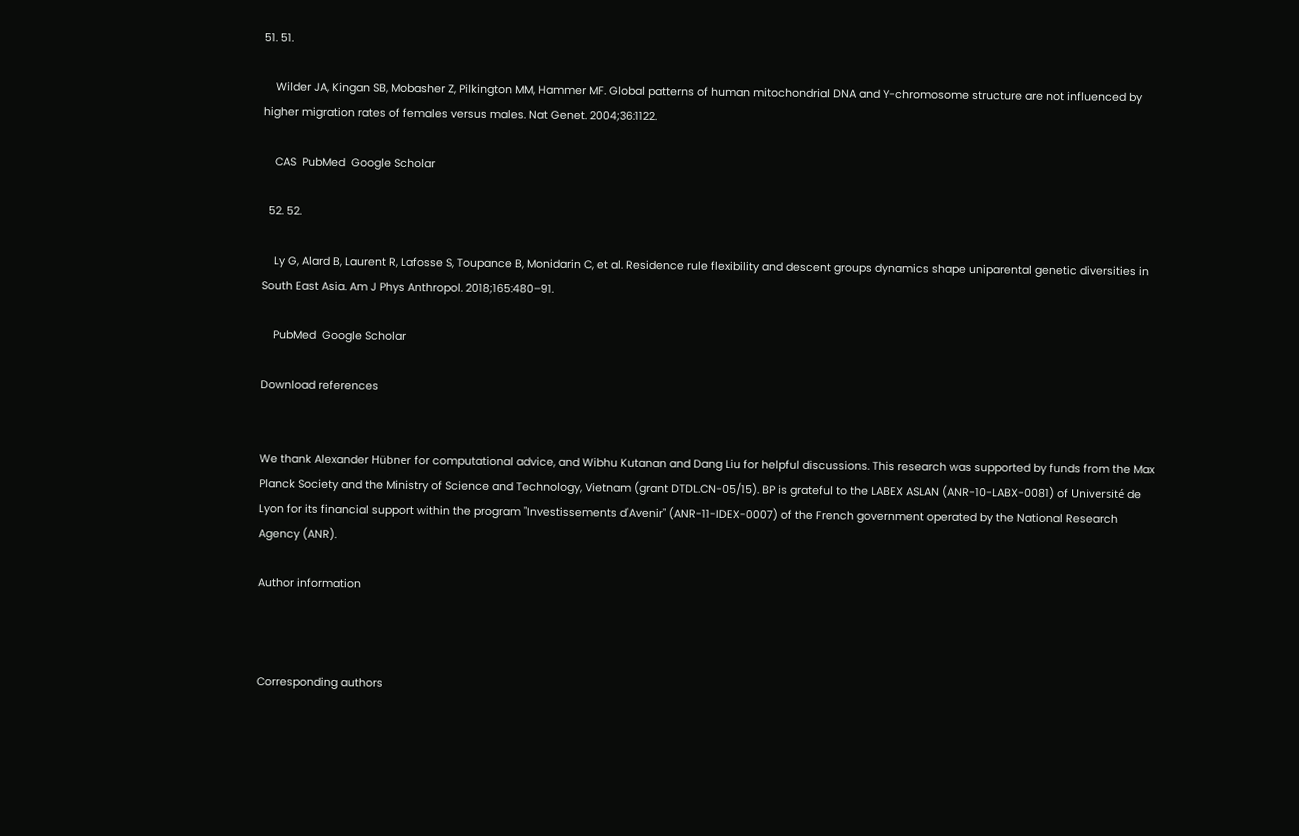51. 51.

    Wilder JA, Kingan SB, Mobasher Z, Pilkington MM, Hammer MF. Global patterns of human mitochondrial DNA and Y-chromosome structure are not influenced by higher migration rates of females versus males. Nat Genet. 2004;36:1122.

    CAS  PubMed  Google Scholar

  52. 52.

    Ly G, Alard B, Laurent R, Lafosse S, Toupance B, Monidarin C, et al. Residence rule flexibility and descent groups dynamics shape uniparental genetic diversities in South East Asia. Am J Phys Anthropol. 2018;165:480–91.

    PubMed  Google Scholar

Download references


We thank Alexander Hübner for computational advice, and Wibhu Kutanan and Dang Liu for helpful discussions. This research was supported by funds from the Max Planck Society and the Ministry of Science and Technology, Vietnam (grant DTDL.CN-05/15). BP is grateful to the LABEX ASLAN (ANR-10-LABX-0081) of Université de Lyon for its financial support within the program "Investissements d'Avenir" (ANR-11-IDEX-0007) of the French government operated by the National Research Agency (ANR).

Author information



Corresponding authors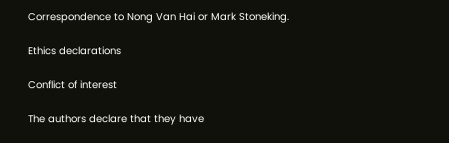Correspondence to Nong Van Hai or Mark Stoneking.

Ethics declarations

Conflict of interest

The authors declare that they have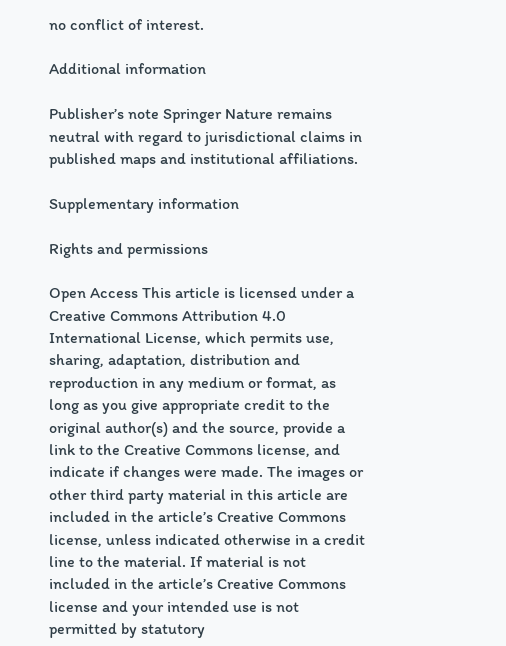no conflict of interest.

Additional information

Publisher’s note Springer Nature remains neutral with regard to jurisdictional claims in published maps and institutional affiliations.

Supplementary information

Rights and permissions

Open Access This article is licensed under a Creative Commons Attribution 4.0 International License, which permits use, sharing, adaptation, distribution and reproduction in any medium or format, as long as you give appropriate credit to the original author(s) and the source, provide a link to the Creative Commons license, and indicate if changes were made. The images or other third party material in this article are included in the article’s Creative Commons license, unless indicated otherwise in a credit line to the material. If material is not included in the article’s Creative Commons license and your intended use is not permitted by statutory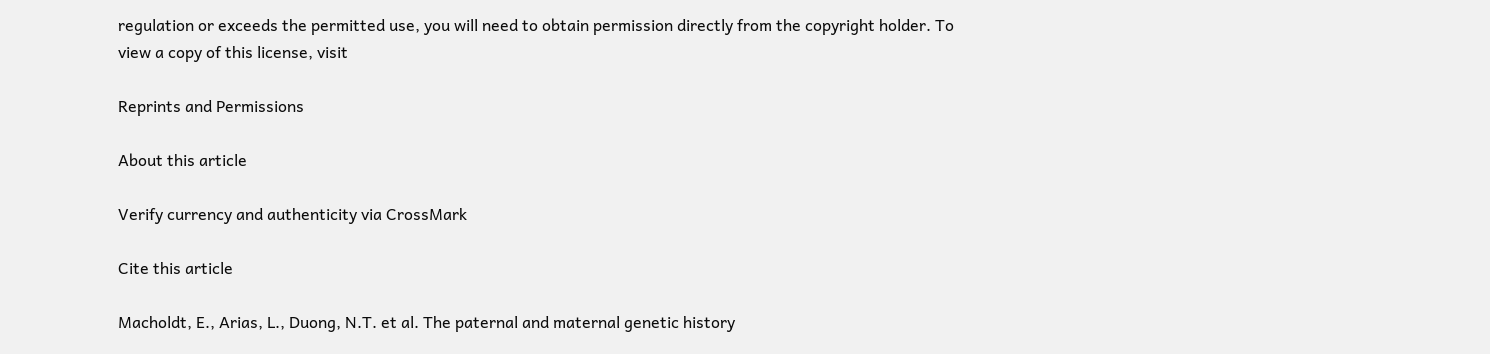regulation or exceeds the permitted use, you will need to obtain permission directly from the copyright holder. To view a copy of this license, visit

Reprints and Permissions

About this article

Verify currency and authenticity via CrossMark

Cite this article

Macholdt, E., Arias, L., Duong, N.T. et al. The paternal and maternal genetic history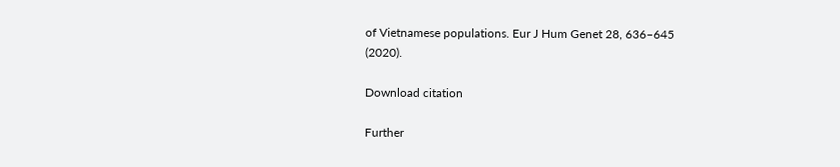of Vietnamese populations. Eur J Hum Genet 28, 636–645 (2020).

Download citation

Further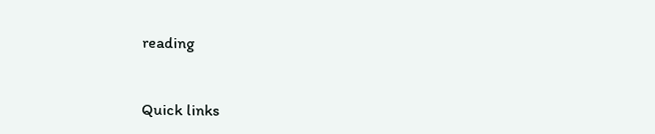reading


Quick links